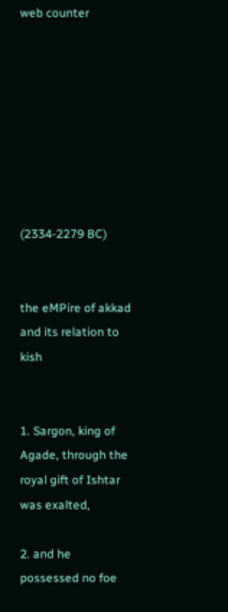web counter








(2334-2279 BC)


the eMPire of akkad and its relation to kish


1. Sargon, king of Agade, through the royal gift of Ishtar was exalted,

2. and he possessed no foe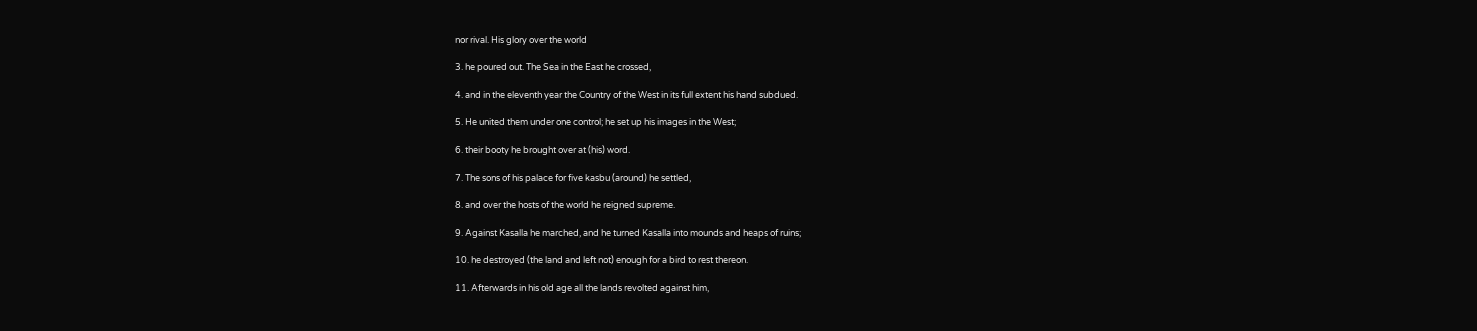nor rival. His glory over the world

3. he poured out. The Sea in the East he crossed,

4. and in the eleventh year the Country of the West in its full extent his hand subdued.

5. He united them under one control; he set up his images in the West;

6. their booty he brought over at (his) word.

7. The sons of his palace for five kasbu (around) he settled,

8. and over the hosts of the world he reigned supreme.

9. Against Kasalla he marched, and he turned Kasalla into mounds and heaps of ruins;

10. he destroyed (the land and left not) enough for a bird to rest thereon.

11. Afterwards in his old age all the lands revolted against him,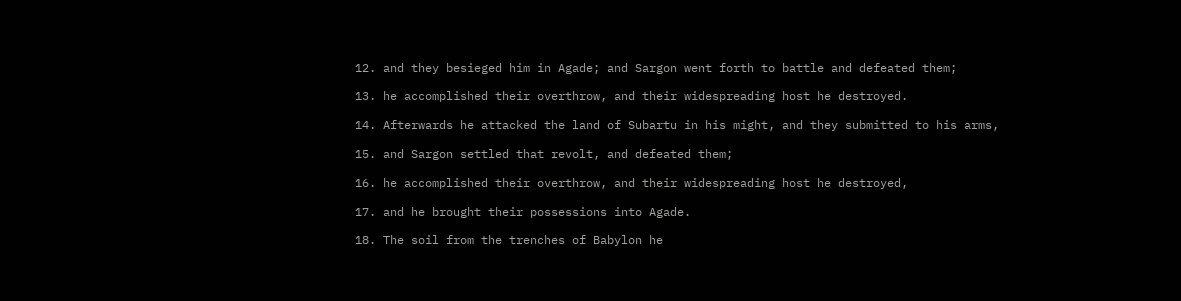12. and they besieged him in Agade; and Sargon went forth to battle and defeated them;

13. he accomplished their overthrow, and their widespreading host he destroyed.

14. Afterwards he attacked the land of Subartu in his might, and they submitted to his arms,

15. and Sargon settled that revolt, and defeated them;

16. he accomplished their overthrow, and their widespreading host he destroyed,

17. and he brought their possessions into Agade.

18. The soil from the trenches of Babylon he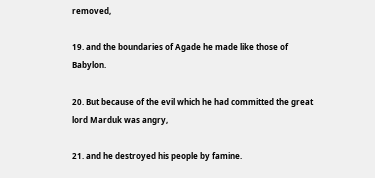removed,

19. and the boundaries of Agade he made like those of Babylon.

20. But because of the evil which he had committed the great lord Marduk was angry,

21. and he destroyed his people by famine.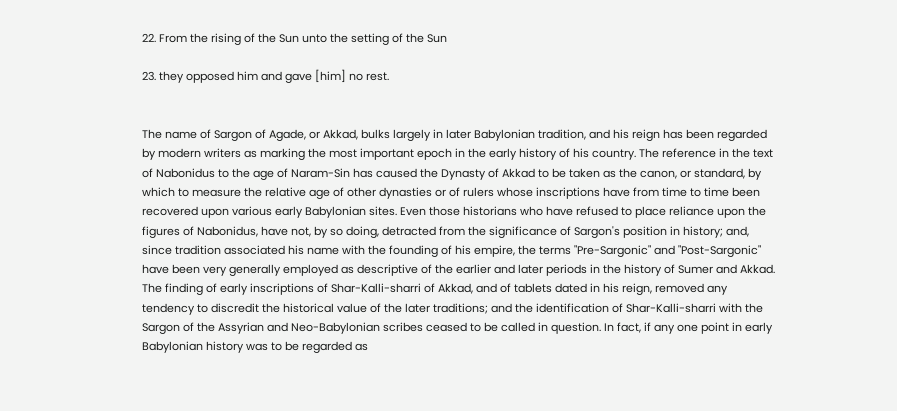22. From the rising of the Sun unto the setting of the Sun

23. they opposed him and gave [him] no rest.


The name of Sargon of Agade, or Akkad, bulks largely in later Babylonian tradition, and his reign has been regarded by modern writers as marking the most important epoch in the early history of his country. The reference in the text of Nabonidus to the age of Naram-Sin has caused the Dynasty of Akkad to be taken as the canon, or standard, by which to measure the relative age of other dynasties or of rulers whose inscriptions have from time to time been recovered upon various early Babylonian sites. Even those historians who have refused to place reliance upon the figures of Nabonidus, have not, by so doing, detracted from the significance of Sargon's position in history; and, since tradition associated his name with the founding of his empire, the terms "Pre-Sargonic" and "Post-Sargonic" have been very generally employed as descriptive of the earlier and later periods in the history of Sumer and Akkad. The finding of early inscriptions of Shar-Kalli-sharri of Akkad, and of tablets dated in his reign, removed any tendency to discredit the historical value of the later traditions; and the identification of Shar-Kalli-sharri with the Sargon of the Assyrian and Neo-Babylonian scribes ceased to be called in question. In fact, if any one point in early Babylonian history was to be regarded as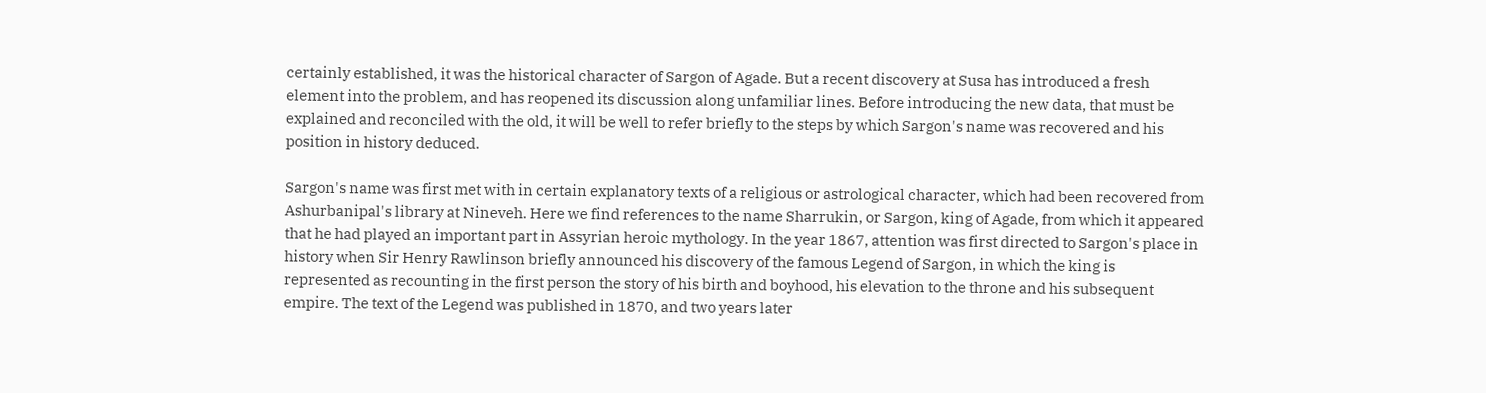certainly established, it was the historical character of Sargon of Agade. But a recent discovery at Susa has introduced a fresh element into the problem, and has reopened its discussion along unfamiliar lines. Before introducing the new data, that must be explained and reconciled with the old, it will be well to refer briefly to the steps by which Sargon's name was recovered and his position in history deduced.

Sargon's name was first met with in certain explanatory texts of a religious or astrological character, which had been recovered from Ashurbanipal's library at Nineveh. Here we find references to the name Sharrukin, or Sargon, king of Agade, from which it appeared that he had played an important part in Assyrian heroic mythology. In the year 1867, attention was first directed to Sargon's place in history when Sir Henry Rawlinson briefly announced his discovery of the famous Legend of Sargon, in which the king is represented as recounting in the first person the story of his birth and boyhood, his elevation to the throne and his subsequent empire. The text of the Legend was published in 1870, and two years later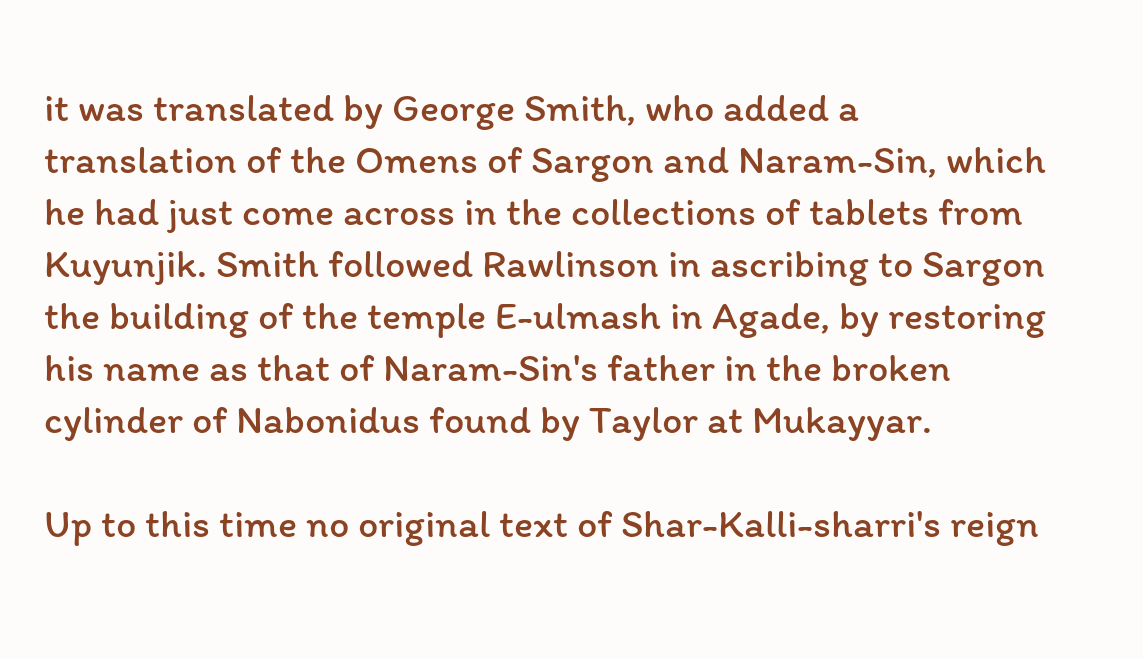it was translated by George Smith, who added a translation of the Omens of Sargon and Naram-Sin, which he had just come across in the collections of tablets from Kuyunjik. Smith followed Rawlinson in ascribing to Sargon the building of the temple E-ulmash in Agade, by restoring his name as that of Naram-Sin's father in the broken cylinder of Nabonidus found by Taylor at Mukayyar.

Up to this time no original text of Shar-Kalli-sharri's reign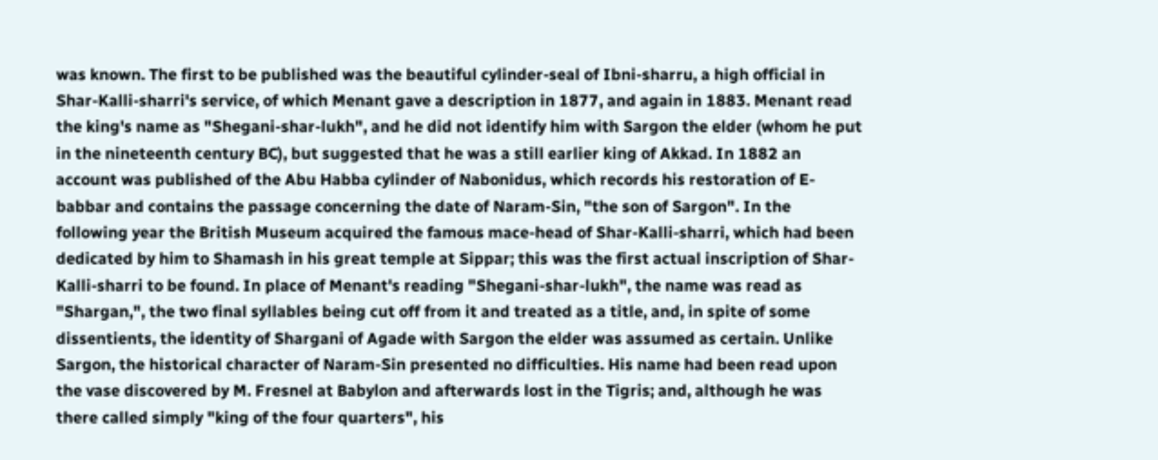was known. The first to be published was the beautiful cylinder-seal of Ibni-sharru, a high official in Shar-Kalli-sharri's service, of which Menant gave a description in 1877, and again in 1883. Menant read the king's name as "Shegani-shar-lukh", and he did not identify him with Sargon the elder (whom he put in the nineteenth century BC), but suggested that he was a still earlier king of Akkad. In 1882 an account was published of the Abu Habba cylinder of Nabonidus, which records his restoration of E-babbar and contains the passage concerning the date of Naram-Sin, "the son of Sargon". In the following year the British Museum acquired the famous mace-head of Shar-Kalli-sharri, which had been dedicated by him to Shamash in his great temple at Sippar; this was the first actual inscription of Shar-Kalli-sharri to be found. In place of Menant's reading "Shegani-shar-lukh", the name was read as "Shargan,", the two final syllables being cut off from it and treated as a title, and, in spite of some dissentients, the identity of Shargani of Agade with Sargon the elder was assumed as certain. Unlike Sargon, the historical character of Naram-Sin presented no difficulties. His name had been read upon the vase discovered by M. Fresnel at Babylon and afterwards lost in the Tigris; and, although he was there called simply "king of the four quarters", his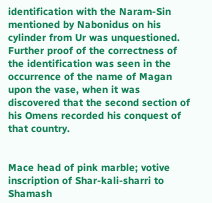identification with the Naram-Sin mentioned by Nabonidus on his cylinder from Ur was unquestioned. Further proof of the correctness of the identification was seen in the occurrence of the name of Magan upon the vase, when it was discovered that the second section of his Omens recorded his conquest of that country.


Mace head of pink marble; votive inscription of Shar-kali-sharri to Shamash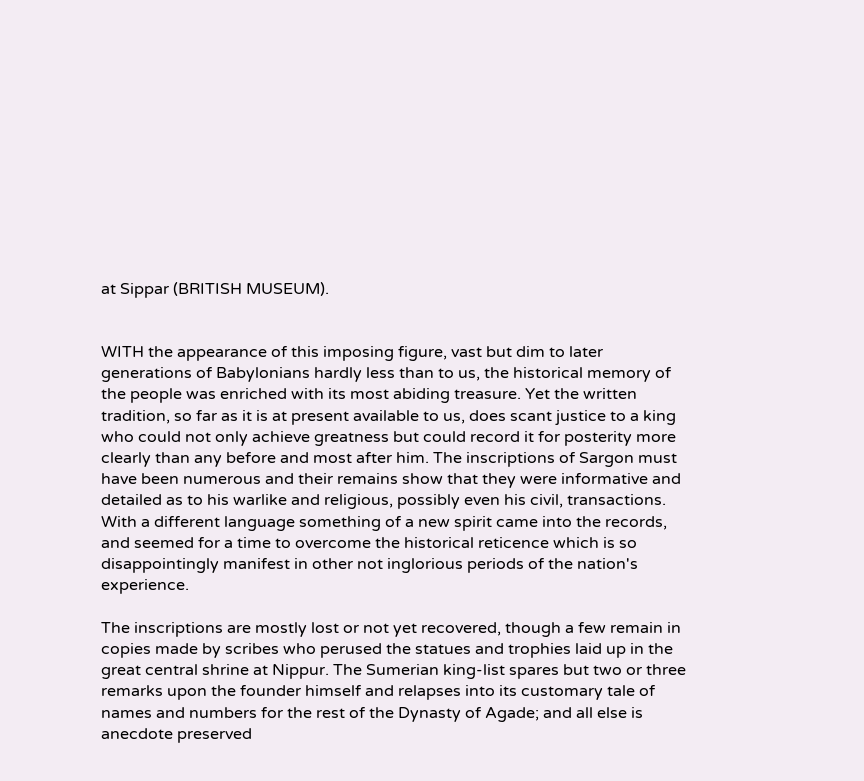at Sippar (BRITISH MUSEUM).


WITH the appearance of this imposing figure, vast but dim to later generations of Babylonians hardly less than to us, the historical memory of the people was enriched with its most abiding treasure. Yet the written tradition, so far as it is at present available to us, does scant justice to a king who could not only achieve greatness but could record it for posterity more clearly than any before and most after him. The inscriptions of Sargon must have been numerous and their remains show that they were informative and detailed as to his warlike and religious, possibly even his civil, transactions. With a different language something of a new spirit came into the records, and seemed for a time to overcome the historical reticence which is so disappointingly manifest in other not inglorious periods of the nation's experience.

The inscriptions are mostly lost or not yet recovered, though a few remain in copies made by scribes who perused the statues and trophies laid up in the great central shrine at Nippur. The Sumerian king-list spares but two or three remarks upon the founder himself and relapses into its customary tale of names and numbers for the rest of the Dynasty of Agade; and all else is anecdote preserved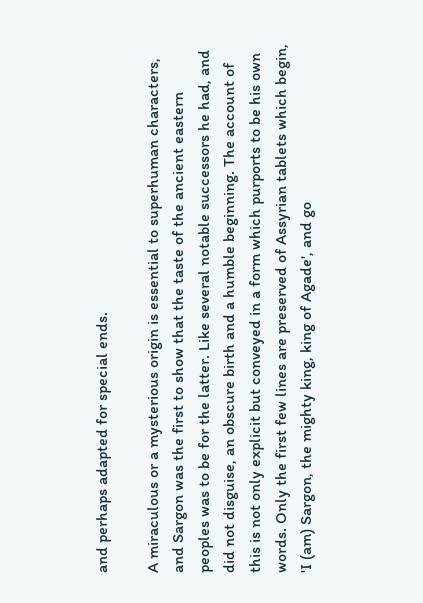and perhaps adapted for special ends.

A miraculous or a mysterious origin is essential to superhuman characters, and Sargon was the first to show that the taste of the ancient eastern peoples was to be for the latter. Like several notable successors he had, and did not disguise, an obscure birth and a humble beginning. The account of this is not only explicit but conveyed in a form which purports to be his own words. Only the first few lines are preserved of Assyrian tablets which begin, 'I (am) Sargon, the mighty king, king of Agade', and go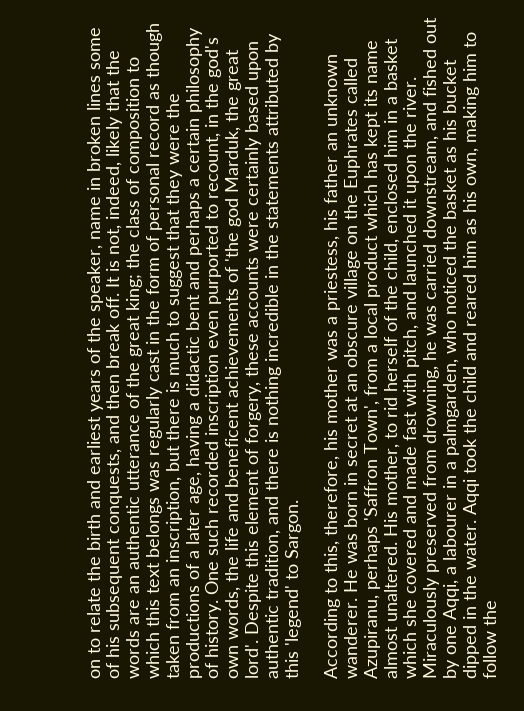on to relate the birth and earliest years of the speaker, name in broken lines some of his subsequent conquests, and then break off. It is not, indeed, likely that the words are an authentic utterance of the great king; the class of composition to which this text belongs was regularly cast in the form of personal record as though taken from an inscription, but there is much to suggest that they were the productions of a later age, having a didactic bent and perhaps a certain philosophy of history. One such recorded inscription even purported to recount, in the god's own words, the life and beneficent achievements of 'the god Marduk, the great lord'. Despite this element of forgery, these accounts were certainly based upon authentic tradition, and there is nothing incredible in the statements attributed by this 'legend' to Sargon.

According to this, therefore, his mother was a priestess, his father an unknown wanderer. He was born in secret at an obscure village on the Euphrates called Azupiranu, perhaps 'Saffron Town', from a local product which has kept its name almost unaltered. His mother, to rid herself of the child, enclosed him in a basket which she covered and made fast with pitch, and launched it upon the river. Miraculously preserved from drowning, he was carried downstream, and fished out by one Aqqi, a labourer in a palmgarden, who noticed the basket as his bucket dipped in the water. Aqqi took the child and reared him as his own, making him to follow the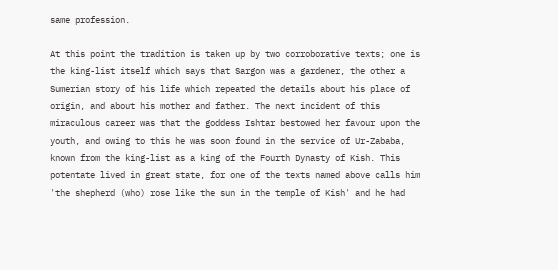same profession.

At this point the tradition is taken up by two corroborative texts; one is the king-list itself which says that Sargon was a gardener, the other a Sumerian story of his life which repeated the details about his place of origin, and about his mother and father. The next incident of this miraculous career was that the goddess Ishtar bestowed her favour upon the youth, and owing to this he was soon found in the service of Ur-Zababa, known from the king-list as a king of the Fourth Dynasty of Kish. This potentate lived in great state, for one of the texts named above calls him 'the shepherd (who) rose like the sun in the temple of Kish' and he had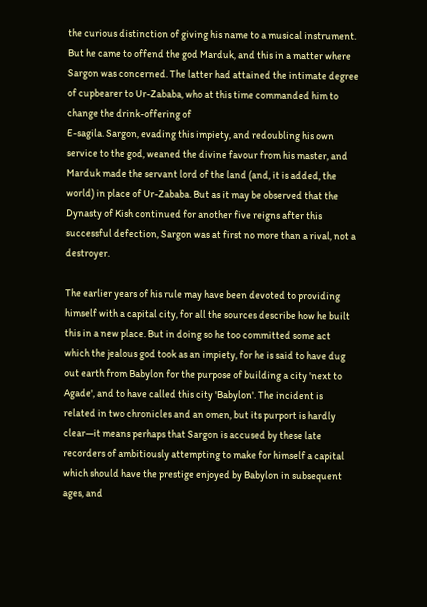the curious distinction of giving his name to a musical instrument. But he came to offend the god Marduk, and this in a matter where Sargon was concerned. The latter had attained the intimate degree of cupbearer to Ur-Zababa, who at this time commanded him to change the drink-offering of
E-sagila. Sargon, evading this impiety, and redoubling his own service to the god, weaned the divine favour from his master, and Marduk made the servant lord of the land (and, it is added, the world) in place of Ur-Zababa. But as it may be observed that the Dynasty of Kish continued for another five reigns after this successful defection, Sargon was at first no more than a rival, not a destroyer.

The earlier years of his rule may have been devoted to providing himself with a capital city, for all the sources describe how he built this in a new place. But in doing so he too committed some act which the jealous god took as an impiety, for he is said to have dug out earth from Babylon for the purpose of building a city 'next to Agade', and to have called this city 'Babylon'. The incident is related in two chronicles and an omen, but its purport is hardly clear—it means perhaps that Sargon is accused by these late recorders of ambitiously attempting to make for himself a capital which should have the prestige enjoyed by Babylon in subsequent ages, and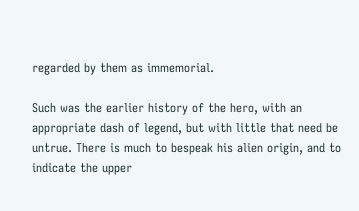regarded by them as immemorial.

Such was the earlier history of the hero, with an appropriate dash of legend, but with little that need be untrue. There is much to bespeak his alien origin, and to indicate the upper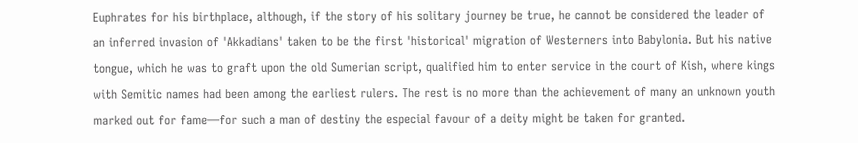Euphrates for his birthplace, although, if the story of his solitary journey be true, he cannot be considered the leader of an inferred invasion of 'Akkadians' taken to be the first 'historical' migration of Westerners into Babylonia. But his native tongue, which he was to graft upon the old Sumerian script, qualified him to enter service in the court of Kish, where kings with Semitic names had been among the earliest rulers. The rest is no more than the achievement of many an unknown youth marked out for fame—for such a man of destiny the especial favour of a deity might be taken for granted.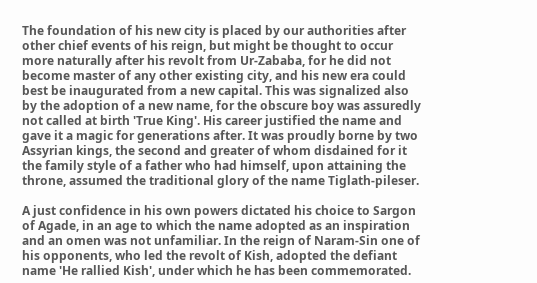The foundation of his new city is placed by our authorities after other chief events of his reign, but might be thought to occur more naturally after his revolt from Ur-Zababa, for he did not become master of any other existing city, and his new era could best be inaugurated from a new capital. This was signalized also by the adoption of a new name, for the obscure boy was assuredly not called at birth 'True King'. His career justified the name and gave it a magic for generations after. It was proudly borne by two Assyrian kings, the second and greater of whom disdained for it the family style of a father who had himself, upon attaining the throne, assumed the traditional glory of the name Tiglath-pileser.

A just confidence in his own powers dictated his choice to Sargon of Agade, in an age to which the name adopted as an inspiration and an omen was not unfamiliar. In the reign of Naram-Sin one of his opponents, who led the revolt of Kish, adopted the defiant name 'He rallied Kish', under which he has been commemorated.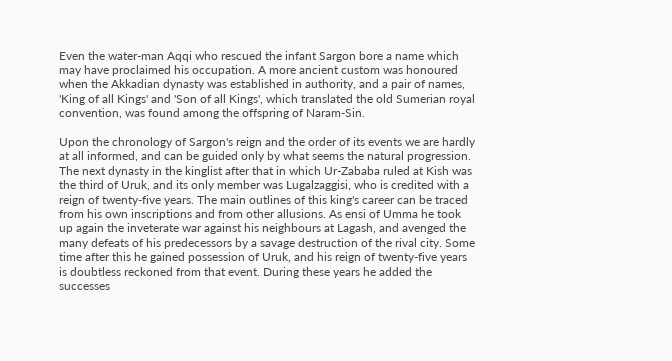Even the water-man Aqqi who rescued the infant Sargon bore a name which may have proclaimed his occupation. A more ancient custom was honoured when the Akkadian dynasty was established in authority, and a pair of names, 'King of all Kings' and 'Son of all Kings', which translated the old Sumerian royal convention, was found among the offspring of Naram-Sin.

Upon the chronology of Sargon's reign and the order of its events we are hardly at all informed, and can be guided only by what seems the natural progression. The next dynasty in the kinglist after that in which Ur-Zababa ruled at Kish was the third of Uruk, and its only member was Lugalzaggisi, who is credited with a reign of twenty-five years. The main outlines of this king's career can be traced from his own inscriptions and from other allusions. As ensi of Umma he took up again the inveterate war against his neighbours at Lagash, and avenged the many defeats of his predecessors by a savage destruction of the rival city. Some time after this he gained possession of Uruk, and his reign of twenty-five years is doubtless reckoned from that event. During these years he added the successes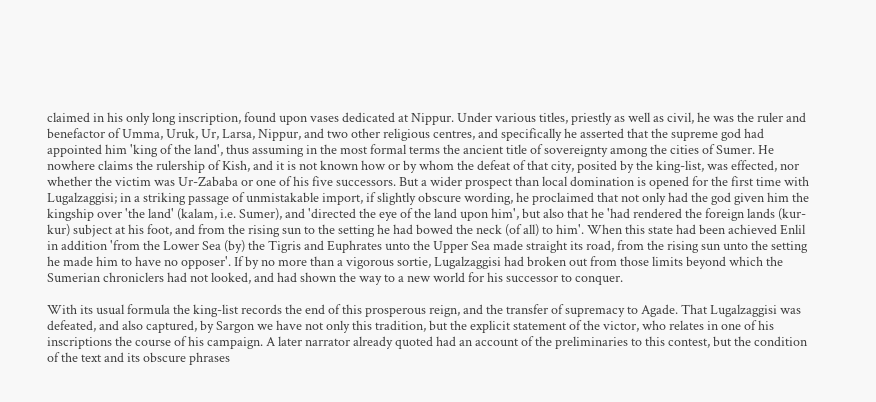claimed in his only long inscription, found upon vases dedicated at Nippur. Under various titles, priestly as well as civil, he was the ruler and benefactor of Umma, Uruk, Ur, Larsa, Nippur, and two other religious centres, and specifically he asserted that the supreme god had appointed him 'king of the land', thus assuming in the most formal terms the ancient title of sovereignty among the cities of Sumer. He nowhere claims the rulership of Kish, and it is not known how or by whom the defeat of that city, posited by the king-list, was effected, nor whether the victim was Ur-Zababa or one of his five successors. But a wider prospect than local domination is opened for the first time with Lugalzaggisi; in a striking passage of unmistakable import, if slightly obscure wording, he proclaimed that not only had the god given him the kingship over 'the land' (kalam, i.e. Sumer), and 'directed the eye of the land upon him', but also that he 'had rendered the foreign lands (kur-kur) subject at his foot, and from the rising sun to the setting he had bowed the neck (of all) to him'. When this state had been achieved Enlil in addition 'from the Lower Sea (by) the Tigris and Euphrates unto the Upper Sea made straight its road, from the rising sun unto the setting he made him to have no opposer'. If by no more than a vigorous sortie, Lugalzaggisi had broken out from those limits beyond which the Sumerian chroniclers had not looked, and had shown the way to a new world for his successor to conquer.

With its usual formula the king-list records the end of this prosperous reign, and the transfer of supremacy to Agade. That Lugalzaggisi was defeated, and also captured, by Sargon we have not only this tradition, but the explicit statement of the victor, who relates in one of his inscriptions the course of his campaign. A later narrator already quoted had an account of the preliminaries to this contest, but the condition of the text and its obscure phrases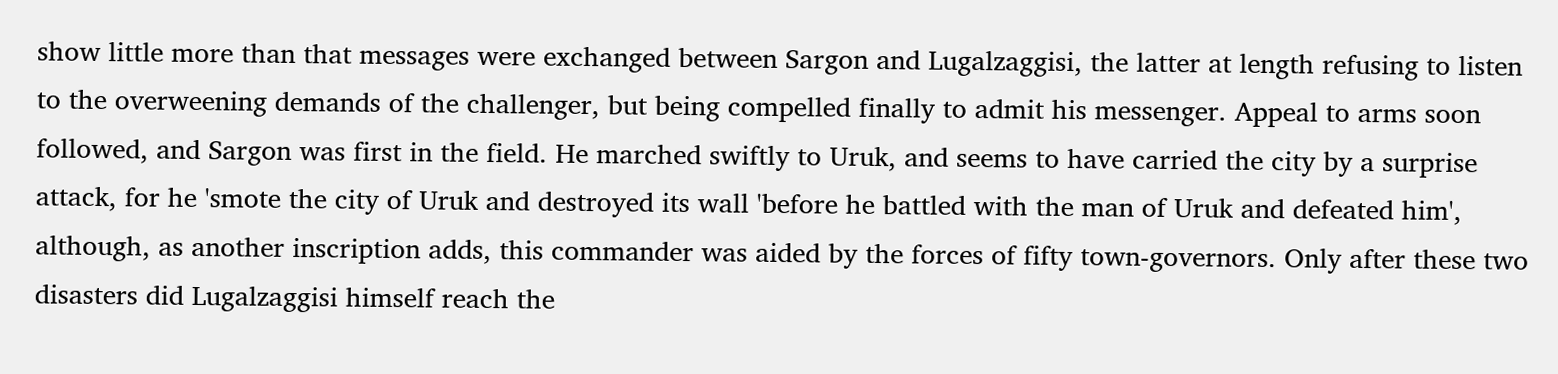show little more than that messages were exchanged between Sargon and Lugalzaggisi, the latter at length refusing to listen to the overweening demands of the challenger, but being compelled finally to admit his messenger. Appeal to arms soon followed, and Sargon was first in the field. He marched swiftly to Uruk, and seems to have carried the city by a surprise attack, for he 'smote the city of Uruk and destroyed its wall 'before he battled with the man of Uruk and defeated him', although, as another inscription adds, this commander was aided by the forces of fifty town-governors. Only after these two disasters did Lugalzaggisi himself reach the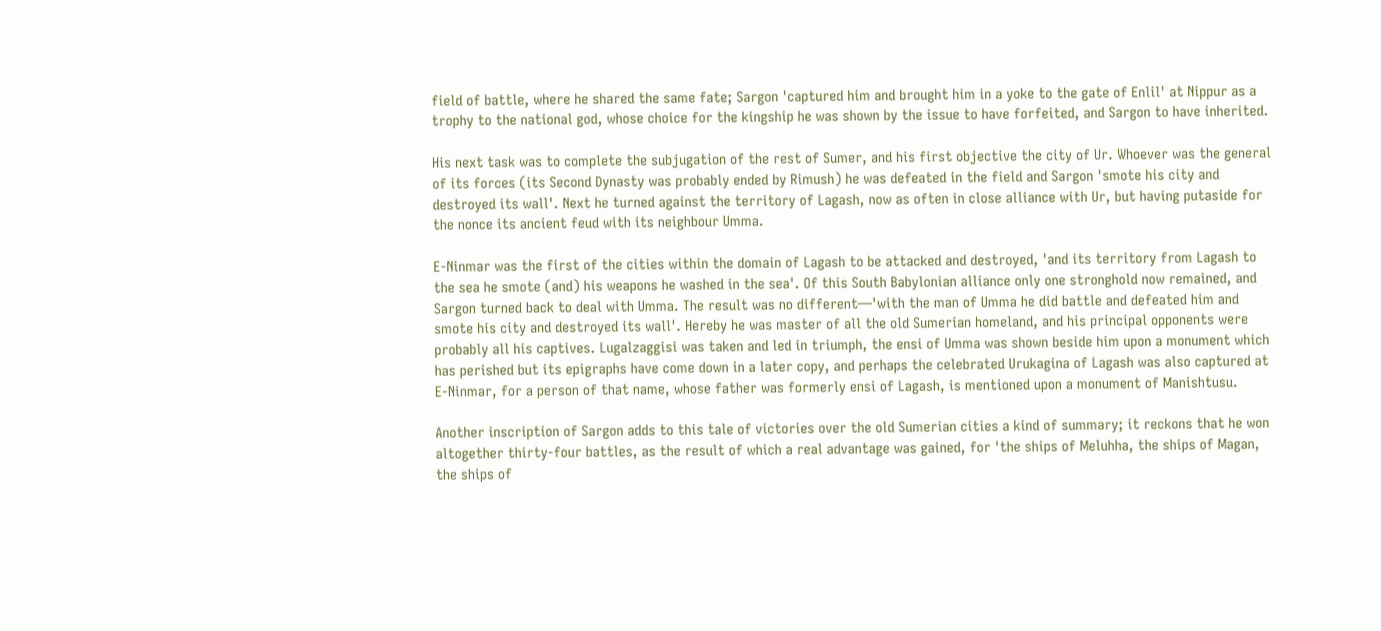field of battle, where he shared the same fate; Sargon 'captured him and brought him in a yoke to the gate of Enlil' at Nippur as a trophy to the national god, whose choice for the kingship he was shown by the issue to have forfeited, and Sargon to have inherited.

His next task was to complete the subjugation of the rest of Sumer, and his first objective the city of Ur. Whoever was the general of its forces (its Second Dynasty was probably ended by Rimush) he was defeated in the field and Sargon 'smote his city and destroyed its wall'. Next he turned against the territory of Lagash, now as often in close alliance with Ur, but having putaside for the nonce its ancient feud with its neighbour Umma.

E-Ninmar was the first of the cities within the domain of Lagash to be attacked and destroyed, 'and its territory from Lagash to the sea he smote (and) his weapons he washed in the sea'. Of this South Babylonian alliance only one stronghold now remained, and Sargon turned back to deal with Umma. The result was no different—'with the man of Umma he did battle and defeated him and smote his city and destroyed its wall'. Hereby he was master of all the old Sumerian homeland, and his principal opponents were probably all his captives. Lugalzaggisi was taken and led in triumph, the ensi of Umma was shown beside him upon a monument which has perished but its epigraphs have come down in a later copy, and perhaps the celebrated Urukagina of Lagash was also captured at E-Ninmar, for a person of that name, whose father was formerly ensi of Lagash, is mentioned upon a monument of Manishtusu.

Another inscription of Sargon adds to this tale of victories over the old Sumerian cities a kind of summary; it reckons that he won altogether thirty-four battles, as the result of which a real advantage was gained, for 'the ships of Meluhha, the ships of Magan, the ships of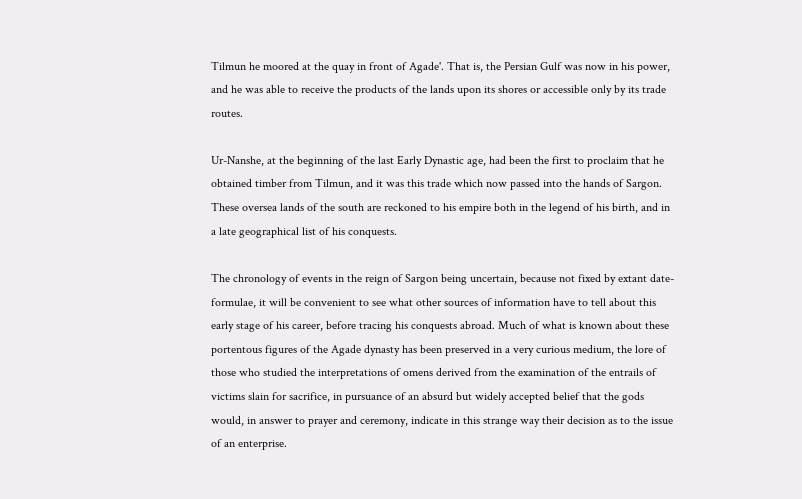Tilmun he moored at the quay in front of Agade'. That is, the Persian Gulf was now in his power, and he was able to receive the products of the lands upon its shores or accessible only by its trade routes.

Ur-Nanshe, at the beginning of the last Early Dynastic age, had been the first to proclaim that he obtained timber from Tilmun, and it was this trade which now passed into the hands of Sargon. These oversea lands of the south are reckoned to his empire both in the legend of his birth, and in a late geographical list of his conquests.

The chronology of events in the reign of Sargon being uncertain, because not fixed by extant date-formulae, it will be convenient to see what other sources of information have to tell about this early stage of his career, before tracing his conquests abroad. Much of what is known about these portentous figures of the Agade dynasty has been preserved in a very curious medium, the lore of those who studied the interpretations of omens derived from the examination of the entrails of victims slain for sacrifice, in pursuance of an absurd but widely accepted belief that the gods would, in answer to prayer and ceremony, indicate in this strange way their decision as to the issue of an enterprise.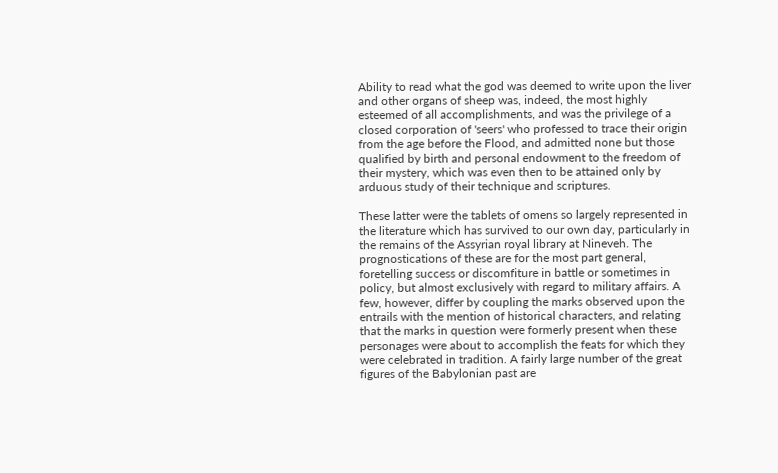Ability to read what the god was deemed to write upon the liver and other organs of sheep was, indeed, the most highly esteemed of all accomplishments, and was the privilege of a closed corporation of 'seers' who professed to trace their origin from the age before the Flood, and admitted none but those qualified by birth and personal endowment to the freedom of their mystery, which was even then to be attained only by arduous study of their technique and scriptures.

These latter were the tablets of omens so largely represented in the literature which has survived to our own day, particularly in the remains of the Assyrian royal library at Nineveh. The prognostications of these are for the most part general, foretelling success or discomfiture in battle or sometimes in policy, but almost exclusively with regard to military affairs. A few, however, differ by coupling the marks observed upon the entrails with the mention of historical characters, and relating that the marks in question were formerly present when these personages were about to accomplish the feats for which they were celebrated in tradition. A fairly large number of the great figures of the Babylonian past are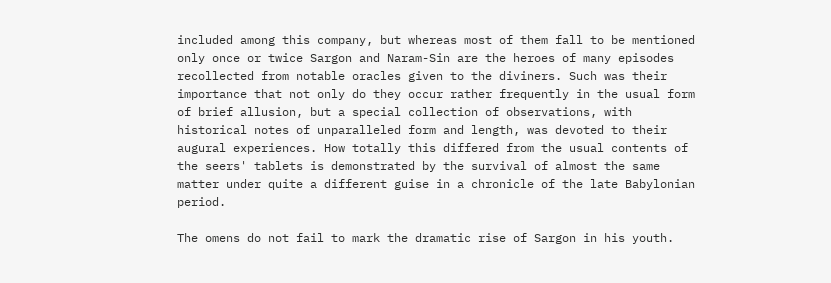included among this company, but whereas most of them fall to be mentioned only once or twice Sargon and Naram-Sin are the heroes of many episodes recollected from notable oracles given to the diviners. Such was their importance that not only do they occur rather frequently in the usual form of brief allusion, but a special collection of observations, with historical notes of unparalleled form and length, was devoted to their augural experiences. How totally this differed from the usual contents of the seers' tablets is demonstrated by the survival of almost the same matter under quite a different guise in a chronicle of the late Babylonian period.

The omens do not fail to mark the dramatic rise of Sargon in his youth.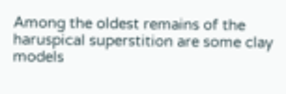Among the oldest remains of the haruspical superstition are some clay models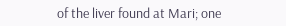of the liver found at Mari; one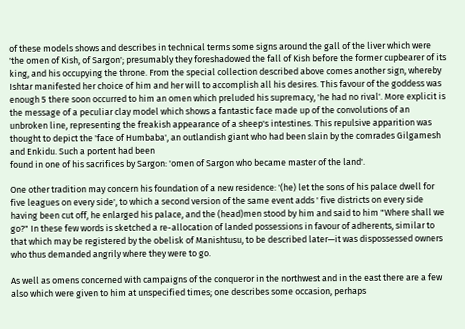of these models shows and describes in technical terms some signs around the gall of the liver which were 'the omen of Kish, of Sargon'; presumably they foreshadowed the fall of Kish before the former cupbearer of its king, and his occupying the throne. From the special collection described above comes another sign, whereby Ishtar manifested her choice of him and her will to accomplish all his desires. This favour of the goddess was enough 5 there soon occurred to him an omen which preluded his supremacy, 'he had no rival'. More explicit is the message of a peculiar clay model which shows a fantastic face made up of the convolutions of an unbroken line, representing the freakish appearance of a sheep's intestines. This repulsive apparition was thought to depict the 'face of Humbaba', an outlandish giant who had been slain by the comrades Gilgamesh and Enkidu. Such a portent had been
found in one of his sacrifices by Sargon: 'omen of Sargon who became master of the land'.

One other tradition may concern his foundation of a new residence: '(he) let the sons of his palace dwell for five leagues on every side', to which a second version of the same event adds ' five districts on every side having been cut off, he enlarged his palace, and the (head)men stood by him and said to him "Where shall we go?" In these few words is sketched a re-allocation of landed possessions in favour of adherents, similar to that which may be registered by the obelisk of Manishtusu, to be described later—it was dispossessed owners who thus demanded angrily where they were to go.

As well as omens concerned with campaigns of the conqueror in the northwest and in the east there are a few also which were given to him at unspecified times; one describes some occasion, perhaps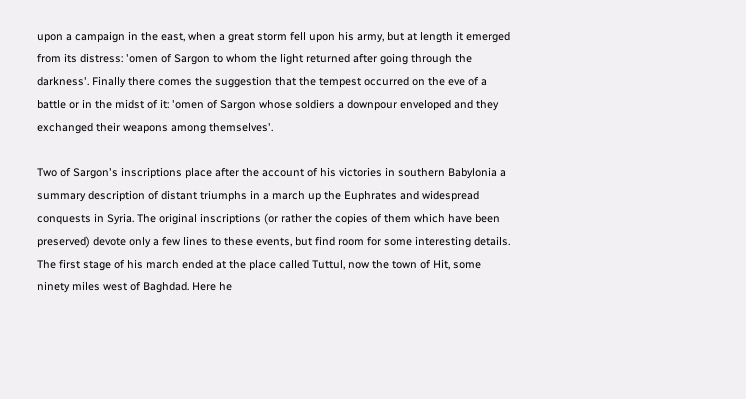upon a campaign in the east, when a great storm fell upon his army, but at length it emerged from its distress: 'omen of Sargon to whom the light returned after going through the darkness'. Finally there comes the suggestion that the tempest occurred on the eve of a battle or in the midst of it: 'omen of Sargon whose soldiers a downpour enveloped and they exchanged their weapons among themselves'.

Two of Sargon's inscriptions place after the account of his victories in southern Babylonia a summary description of distant triumphs in a march up the Euphrates and widespread conquests in Syria. The original inscriptions (or rather the copies of them which have been preserved) devote only a few lines to these events, but find room for some interesting details. The first stage of his march ended at the place called Tuttul, now the town of Hit, some ninety miles west of Baghdad. Here he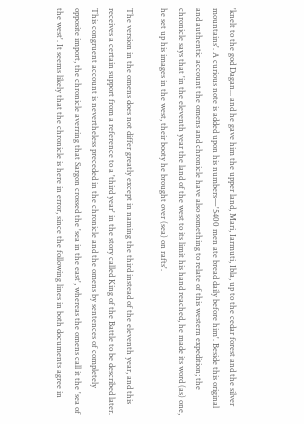'knelt to the god Dagan... and he gave him the upper land, Mari, Iarmuti, Ibla, up to the cedar forest and the silver mountains'. A curious note is added upon his numbers—'5400 men ate bread daily before him'. Beside this original and authentic account the omens and chronicle have also something to relate of this western expedition; the chronicle says that 'in the eleventh year the land of the west to its limit his hand reached, he made its word (as) one, he set up his images in the west, their booty he brought over (sea) on rafts'.

The version in the omens does not differ greatly except in naming the third instead of the eleventh year, and this receives a certain support from a reference to a 'third year' in the story called King of the Battle to be described later. This congruent account is nevertheless preceded in the chronicle and the omens by sentences of completely opposite import, the chronicle averring that Sargon crossed the 'sea in the east', whereas the omens call it the 'sea of the west'. It seems likely that the chronicle is here in error, since the following lines in both documents agree in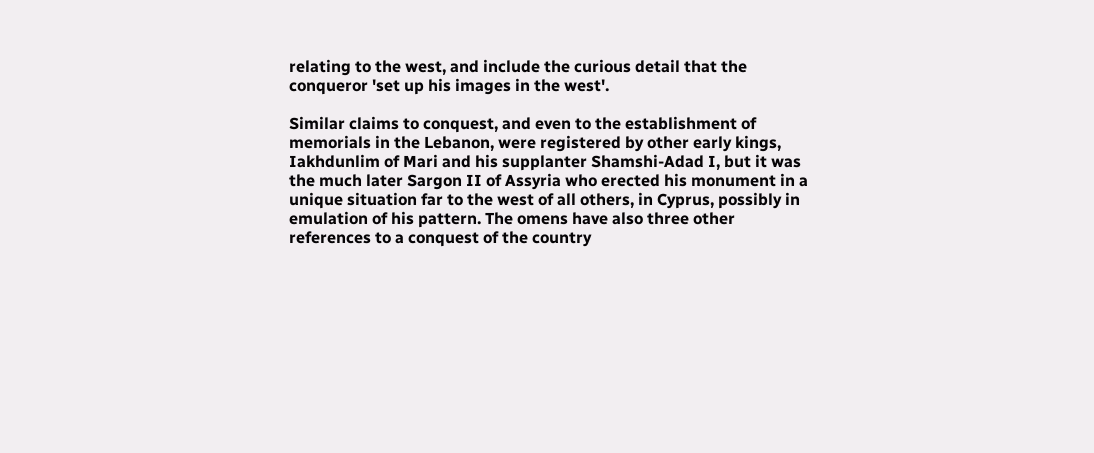relating to the west, and include the curious detail that the conqueror 'set up his images in the west'.

Similar claims to conquest, and even to the establishment of memorials in the Lebanon, were registered by other early kings, Iakhdunlim of Mari and his supplanter Shamshi-Adad I, but it was the much later Sargon II of Assyria who erected his monument in a unique situation far to the west of all others, in Cyprus, possibly in emulation of his pattern. The omens have also three other references to a conquest of the country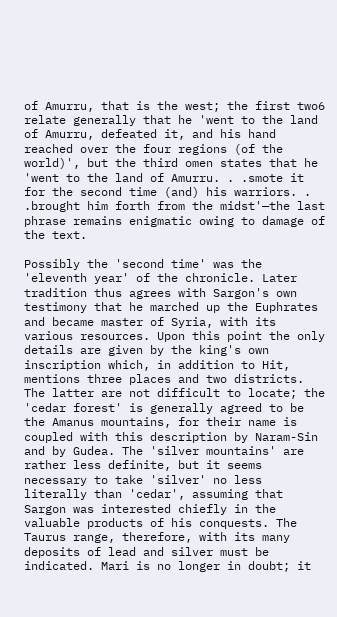of Amurru, that is the west; the first two6 relate generally that he 'went to the land of Amurru, defeated it, and his hand reached over the four regions (of the world)', but the third omen states that he 'went to the land of Amurru. . .smote it for the second time (and) his warriors. . .brought him forth from the midst'—the last phrase remains enigmatic owing to damage of the text.

Possibly the 'second time' was the 'eleventh year' of the chronicle. Later tradition thus agrees with Sargon's own testimony that he marched up the Euphrates and became master of Syria, with its various resources. Upon this point the only details are given by the king's own inscription which, in addition to Hit, mentions three places and two districts. The latter are not difficult to locate; the 'cedar forest' is generally agreed to be the Amanus mountains, for their name is coupled with this description by Naram-Sin and by Gudea. The 'silver mountains' are rather less definite, but it seems necessary to take 'silver' no less literally than 'cedar', assuming that Sargon was interested chiefly in the valuable products of his conquests. The Taurus range, therefore, with its many deposits of lead and silver must be indicated. Mari is no longer in doubt; it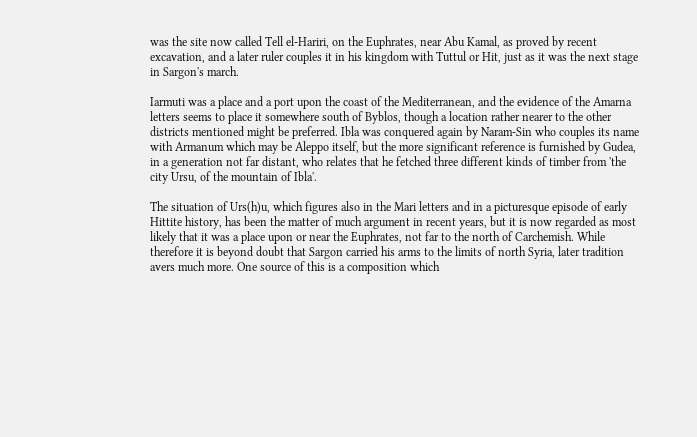was the site now called Tell el-Hariri, on the Euphrates, near Abu Kamal, as proved by recent excavation, and a later ruler couples it in his kingdom with Tuttul or Hit, just as it was the next stage in Sargon's march.

Iarmuti was a place and a port upon the coast of the Mediterranean, and the evidence of the Amarna letters seems to place it somewhere south of Byblos, though a location rather nearer to the other districts mentioned might be preferred. Ibla was conquered again by Naram-Sin who couples its name with Armanum which may be Aleppo itself, but the more significant reference is furnished by Gudea, in a generation not far distant, who relates that he fetched three different kinds of timber from 'the city Ursu, of the mountain of Ibla'.

The situation of Urs(h)u, which figures also in the Mari letters and in a picturesque episode of early Hittite history, has been the matter of much argument in recent years, but it is now regarded as most likely that it was a place upon or near the Euphrates, not far to the north of Carchemish. While therefore it is beyond doubt that Sargon carried his arms to the limits of north Syria, later tradition avers much more. One source of this is a composition which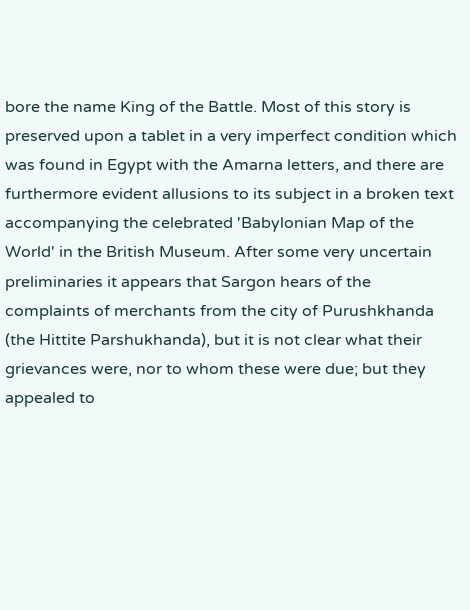bore the name King of the Battle. Most of this story is preserved upon a tablet in a very imperfect condition which was found in Egypt with the Amarna letters, and there are furthermore evident allusions to its subject in a broken text accompanying the celebrated 'Babylonian Map of the World' in the British Museum. After some very uncertain preliminaries it appears that Sargon hears of the complaints of merchants from the city of Purushkhanda (the Hittite Parshukhanda), but it is not clear what their grievances were, nor to whom these were due; but they appealed to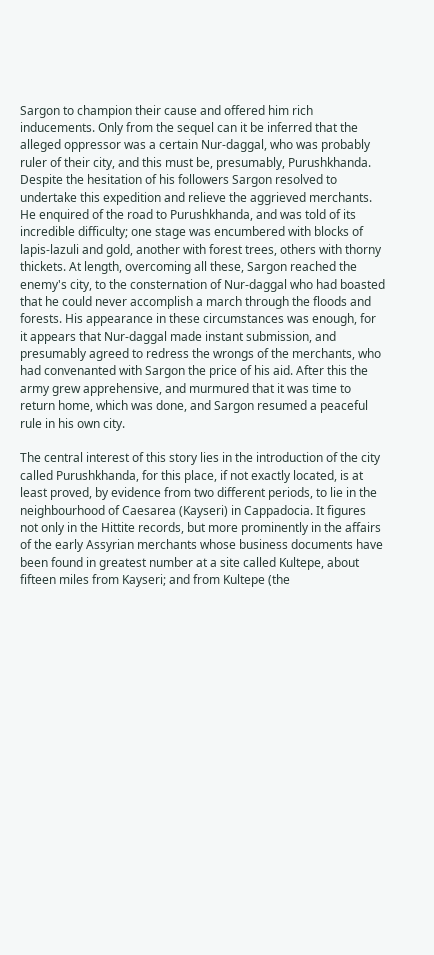Sargon to champion their cause and offered him rich inducements. Only from the sequel can it be inferred that the alleged oppressor was a certain Nur-daggal, who was probably ruler of their city, and this must be, presumably, Purushkhanda. Despite the hesitation of his followers Sargon resolved to undertake this expedition and relieve the aggrieved merchants. He enquired of the road to Purushkhanda, and was told of its incredible difficulty; one stage was encumbered with blocks of lapis-lazuli and gold, another with forest trees, others with thorny thickets. At length, overcoming all these, Sargon reached the enemy's city, to the consternation of Nur-daggal who had boasted that he could never accomplish a march through the floods and forests. His appearance in these circumstances was enough, for it appears that Nur-daggal made instant submission, and presumably agreed to redress the wrongs of the merchants, who had convenanted with Sargon the price of his aid. After this the army grew apprehensive, and murmured that it was time to return home, which was done, and Sargon resumed a peaceful rule in his own city.

The central interest of this story lies in the introduction of the city called Purushkhanda, for this place, if not exactly located, is at least proved, by evidence from two different periods, to lie in the neighbourhood of Caesarea (Kayseri) in Cappadocia. It figures not only in the Hittite records, but more prominently in the affairs of the early Assyrian merchants whose business documents have been found in greatest number at a site called Kultepe, about fifteen miles from Kayseri; and from Kultepe (the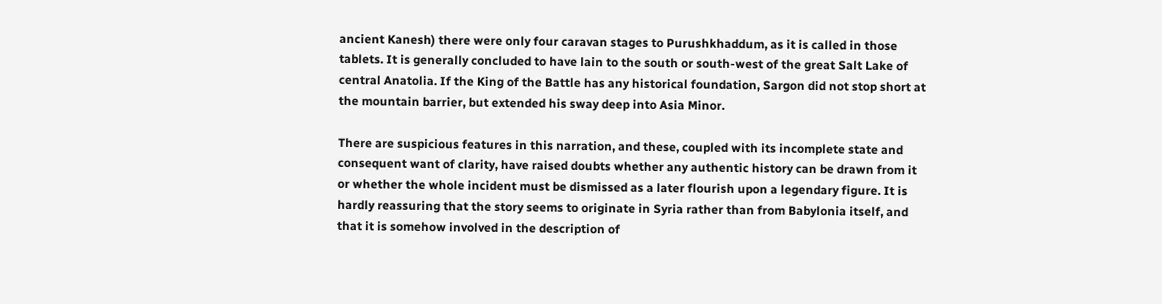ancient Kanesh) there were only four caravan stages to Purushkhaddum, as it is called in those tablets. It is generally concluded to have lain to the south or south-west of the great Salt Lake of central Anatolia. If the King of the Battle has any historical foundation, Sargon did not stop short at the mountain barrier, but extended his sway deep into Asia Minor.

There are suspicious features in this narration, and these, coupled with its incomplete state and consequent want of clarity, have raised doubts whether any authentic history can be drawn from it or whether the whole incident must be dismissed as a later flourish upon a legendary figure. It is hardly reassuring that the story seems to originate in Syria rather than from Babylonia itself, and that it is somehow involved in the description of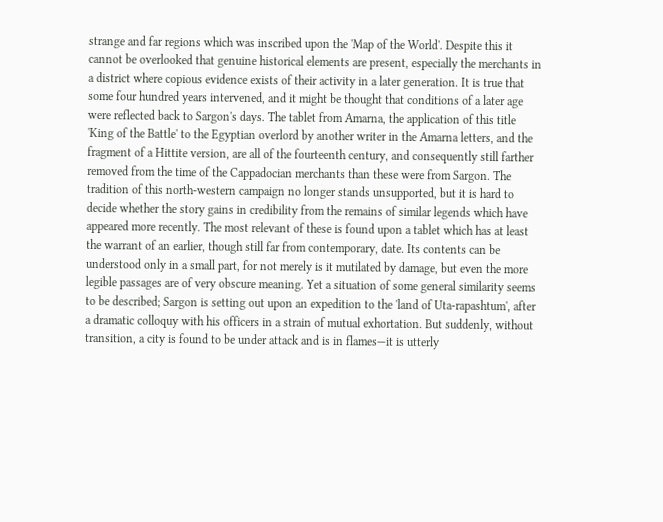strange and far regions which was inscribed upon the 'Map of the World'. Despite this it cannot be overlooked that genuine historical elements are present, especially the merchants in a district where copious evidence exists of their activity in a later generation. It is true that some four hundred years intervened, and it might be thought that conditions of a later age were reflected back to Sargon's days. The tablet from Amarna, the application of this title 'King of the Battle' to the Egyptian overlord by another writer in the Amarna letters, and the fragment of a Hittite version, are all of the fourteenth century, and consequently still farther removed from the time of the Cappadocian merchants than these were from Sargon. The tradition of this north-western campaign no longer stands unsupported, but it is hard to decide whether the story gains in credibility from the remains of similar legends which have appeared more recently. The most relevant of these is found upon a tablet which has at least the warrant of an earlier, though still far from contemporary, date. Its contents can be understood only in a small part, for not merely is it mutilated by damage, but even the more legible passages are of very obscure meaning. Yet a situation of some general similarity seems to be described; Sargon is setting out upon an expedition to the 'land of Uta-rapashtum', after a dramatic colloquy with his officers in a strain of mutual exhortation. But suddenly, without transition, a city is found to be under attack and is in flames—it is utterly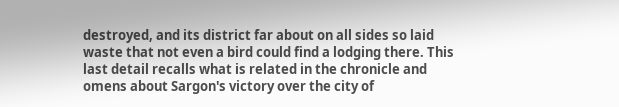destroyed, and its district far about on all sides so laid waste that not even a bird could find a lodging there. This last detail recalls what is related in the chronicle and omens about Sargon's victory over the city of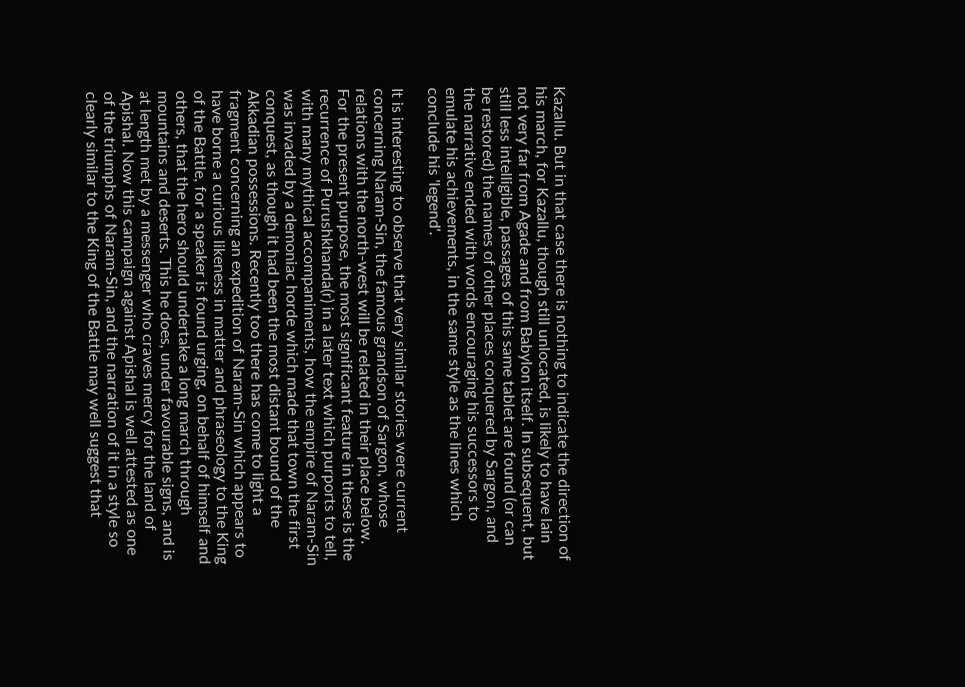Kazallu. But in that case there is nothing to indicate the direction of his march, for Kazallu, though still unlocated, is likely to have lain not very far from Agade and from Babylon itself. In subsequent, but still less intelligible, passages of this same tablet are found (or can be restored) the names of other places conquered by Sargon, and the narrative ended with words encouraging his successors to emulate his achievements, in the same style as the lines which conclude his 'legend'.

It is interesting to observe that very similar stories were current concerning Naram-Sin, the famous grandson of Sargon, whose relations with the north-west will be related in their place below. For the present purpose, the most significant feature in these is the recurrence of Purushkhanda(r) in a later text which purports to tell, with many mythical accompaniments, how the empire of Naram-Sin was invaded by a demoniac horde which made that town the first conquest, as though it had been the most distant bound of the Akkadian possessions. Recently too there has come to light a fragment concerning an expedition of Naram-Sin which appears to have borne a curious likeness in matter and phraseology to the King of the Battle, for a speaker is found urging, on behalf of himself and others, that the hero should undertake a long march through mountains and deserts. This he does, under favourable signs, and is at length met by a messenger who craves mercy for the land of Apishal. Now this campaign against Apishal is well attested as one of the triumphs of Naram-Sin, and the narration of it in a style so clearly similar to the King of the Battle may well suggest that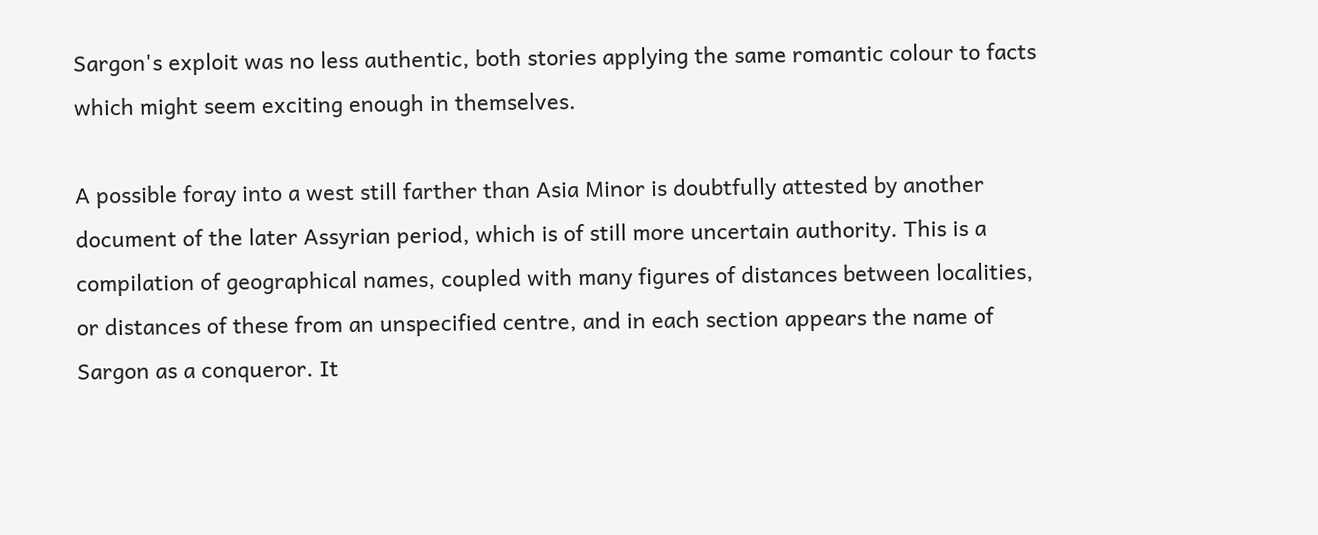Sargon's exploit was no less authentic, both stories applying the same romantic colour to facts which might seem exciting enough in themselves.

A possible foray into a west still farther than Asia Minor is doubtfully attested by another document of the later Assyrian period, which is of still more uncertain authority. This is a compilation of geographical names, coupled with many figures of distances between localities, or distances of these from an unspecified centre, and in each section appears the name of Sargon as a conqueror. It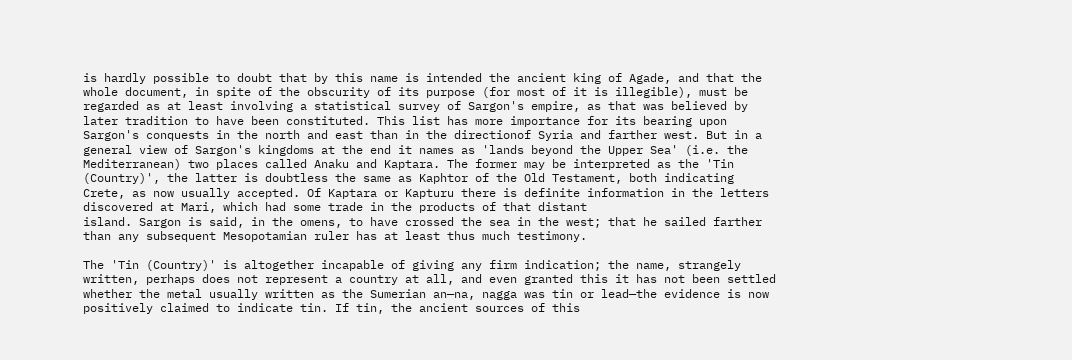is hardly possible to doubt that by this name is intended the ancient king of Agade, and that the whole document, in spite of the obscurity of its purpose (for most of it is illegible), must be regarded as at least involving a statistical survey of Sargon's empire, as that was believed by later tradition to have been constituted. This list has more importance for its bearing upon Sargon's conquests in the north and east than in the directionof Syria and farther west. But in a general view of Sargon's kingdoms at the end it names as 'lands beyond the Upper Sea' (i.e. the Mediterranean) two places called Anaku and Kaptara. The former may be interpreted as the 'Tin (Country)', the latter is doubtless the same as Kaphtor of the Old Testament, both indicating Crete, as now usually accepted. Of Kaptara or Kapturu there is definite information in the letters discovered at Mari, which had some trade in the products of that distant
island. Sargon is said, in the omens, to have crossed the sea in the west; that he sailed farther than any subsequent Mesopotamian ruler has at least thus much testimony.

The 'Tin (Country)' is altogether incapable of giving any firm indication; the name, strangely written, perhaps does not represent a country at all, and even granted this it has not been settled whether the metal usually written as the Sumerian an—na, nagga was tin or lead—the evidence is now positively claimed to indicate tin. If tin, the ancient sources of this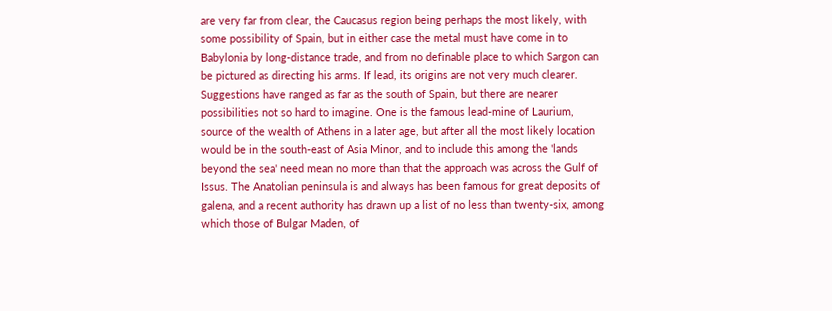are very far from clear, the Caucasus region being perhaps the most likely, with some possibility of Spain, but in either case the metal must have come in to Babylonia by long-distance trade, and from no definable place to which Sargon can be pictured as directing his arms. If lead, its origins are not very much clearer. Suggestions have ranged as far as the south of Spain, but there are nearer possibilities not so hard to imagine. One is the famous lead-mine of Laurium, source of the wealth of Athens in a later age, but after all the most likely location would be in the south-east of Asia Minor, and to include this among the 'lands beyond the sea' need mean no more than that the approach was across the Gulf of Issus. The Anatolian peninsula is and always has been famous for great deposits of galena, and a recent authority has drawn up a list of no less than twenty-six, among which those of Bulgar Maden, of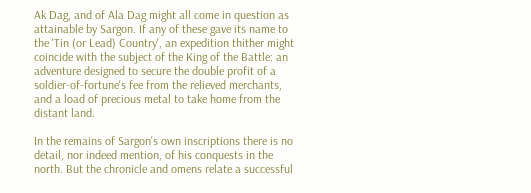Ak Dag, and of Ala Dag might all come in question as attainable by Sargon. If any of these gave its name to the 'Tin (or Lead) Country', an expedition thither might coincide with the subject of the King of the Battle: an adventure designed to secure the double profit of a soldier-of-fortune's fee from the relieved merchants, and a load of precious metal to take home from the distant land.

In the remains of Sargon's own inscriptions there is no detail, nor indeed mention, of his conquests in the north. But the chronicle and omens relate a successful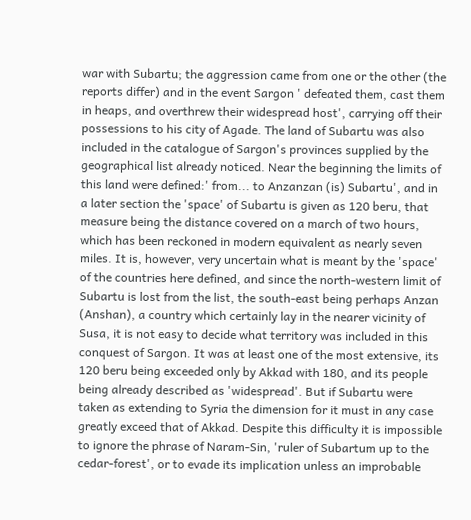war with Subartu; the aggression came from one or the other (the reports differ) and in the event Sargon ' defeated them, cast them in heaps, and overthrew their widespread host', carrying off their possessions to his city of Agade. The land of Subartu was also included in the catalogue of Sargon's provinces supplied by the geographical list already noticed. Near the beginning the limits of this land were defined:' from... to Anzanzan (is) Subartu', and in a later section the 'space' of Subartu is given as 120 beru, that measure being the distance covered on a march of two hours, which has been reckoned in modern equivalent as nearly seven miles. It is, however, very uncertain what is meant by the 'space' of the countries here defined, and since the north-western limit of Subartu is lost from the list, the south-east being perhaps Anzan (Anshan), a country which certainly lay in the nearer vicinity of Susa, it is not easy to decide what territory was included in this conquest of Sargon. It was at least one of the most extensive, its 120 beru being exceeded only by Akkad with 180, and its people being already described as 'widespread'. But if Subartu were taken as extending to Syria the dimension for it must in any case greatly exceed that of Akkad. Despite this difficulty it is impossible to ignore the phrase of Naram-Sin, 'ruler of Subartum up to the cedar-forest', or to evade its implication unless an improbable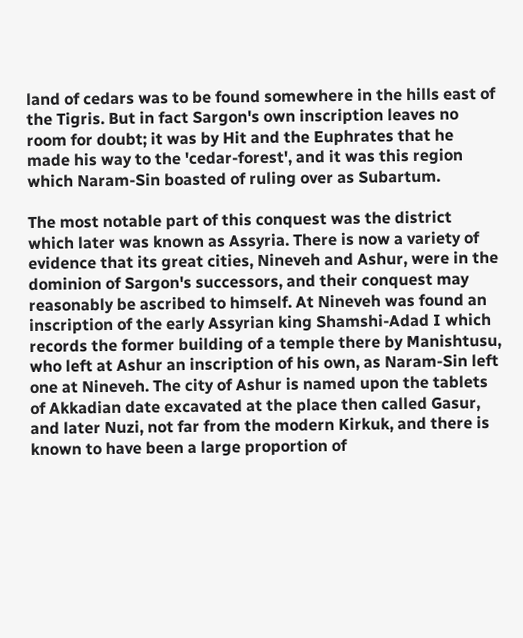land of cedars was to be found somewhere in the hills east of the Tigris. But in fact Sargon's own inscription leaves no room for doubt; it was by Hit and the Euphrates that he made his way to the 'cedar-forest', and it was this region which Naram-Sin boasted of ruling over as Subartum.

The most notable part of this conquest was the district which later was known as Assyria. There is now a variety of evidence that its great cities, Nineveh and Ashur, were in the dominion of Sargon's successors, and their conquest may reasonably be ascribed to himself. At Nineveh was found an inscription of the early Assyrian king Shamshi-Adad I which records the former building of a temple there by Manishtusu, who left at Ashur an inscription of his own, as Naram-Sin left one at Nineveh. The city of Ashur is named upon the tablets of Akkadian date excavated at the place then called Gasur, and later Nuzi, not far from the modern Kirkuk, and there is known to have been a large proportion of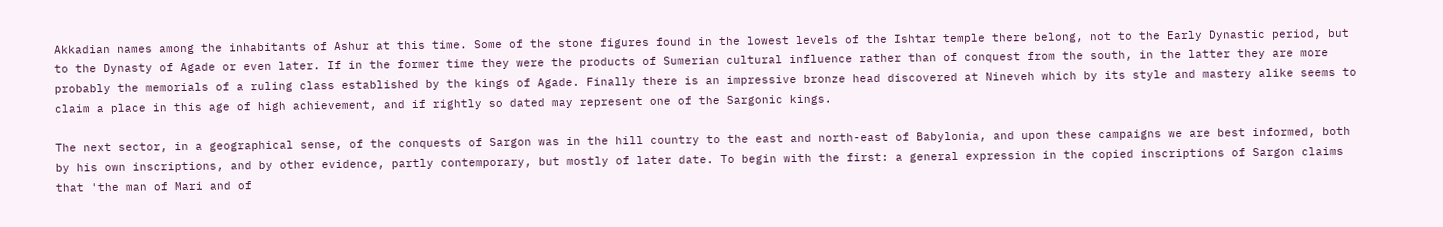Akkadian names among the inhabitants of Ashur at this time. Some of the stone figures found in the lowest levels of the Ishtar temple there belong, not to the Early Dynastic period, but to the Dynasty of Agade or even later. If in the former time they were the products of Sumerian cultural influence rather than of conquest from the south, in the latter they are more probably the memorials of a ruling class established by the kings of Agade. Finally there is an impressive bronze head discovered at Nineveh which by its style and mastery alike seems to claim a place in this age of high achievement, and if rightly so dated may represent one of the Sargonic kings.

The next sector, in a geographical sense, of the conquests of Sargon was in the hill country to the east and north-east of Babylonia, and upon these campaigns we are best informed, both by his own inscriptions, and by other evidence, partly contemporary, but mostly of later date. To begin with the first: a general expression in the copied inscriptions of Sargon claims that 'the man of Mari and of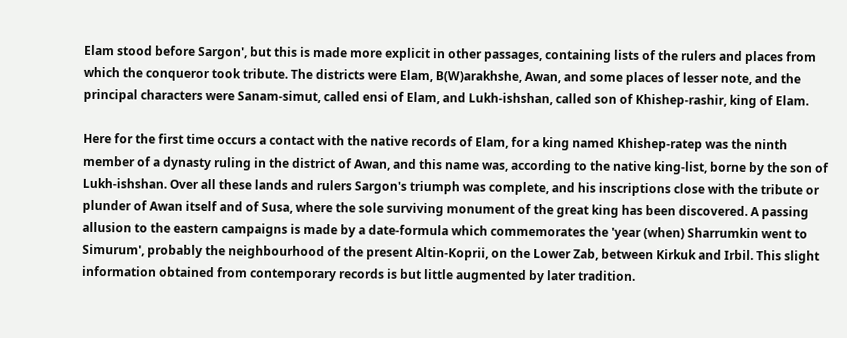Elam stood before Sargon', but this is made more explicit in other passages, containing lists of the rulers and places from which the conqueror took tribute. The districts were Elam, B(W)arakhshe, Awan, and some places of lesser note, and the principal characters were Sanam-simut, called ensi of Elam, and Lukh-ishshan, called son of Khishep-rashir, king of Elam.

Here for the first time occurs a contact with the native records of Elam, for a king named Khishep-ratep was the ninth member of a dynasty ruling in the district of Awan, and this name was, according to the native king-list, borne by the son of Lukh-ishshan. Over all these lands and rulers Sargon's triumph was complete, and his inscriptions close with the tribute or plunder of Awan itself and of Susa, where the sole surviving monument of the great king has been discovered. A passing allusion to the eastern campaigns is made by a date-formula which commemorates the 'year (when) Sharrumkin went to Simurum', probably the neighbourhood of the present Altin-Koprii, on the Lower Zab, between Kirkuk and Irbil. This slight information obtained from contemporary records is but little augmented by later tradition.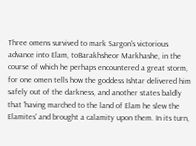Three omens survived to mark Sargon's victorious advance into Elam, toBarakhsheor Markhashe, in the course of which he perhaps encountered a great storm, for one omen tells how the goddess Ishtar delivered him safely out of the darkness, and another states baldly that 'having marched to the land of Elam he slew the Elamites' and brought a calamity upon them. In its turn,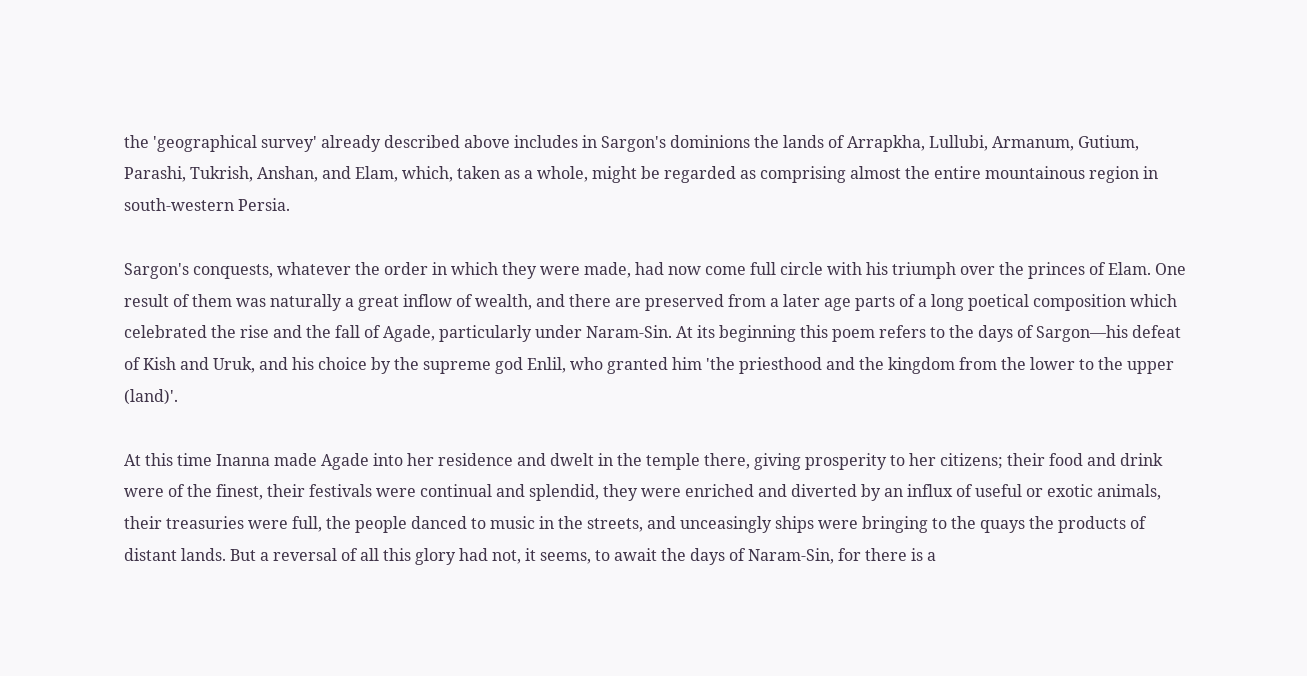the 'geographical survey' already described above includes in Sargon's dominions the lands of Arrapkha, Lullubi, Armanum, Gutium, Parashi, Tukrish, Anshan, and Elam, which, taken as a whole, might be regarded as comprising almost the entire mountainous region in south-western Persia.

Sargon's conquests, whatever the order in which they were made, had now come full circle with his triumph over the princes of Elam. One result of them was naturally a great inflow of wealth, and there are preserved from a later age parts of a long poetical composition which celebrated the rise and the fall of Agade, particularly under Naram-Sin. At its beginning this poem refers to the days of Sargon—his defeat of Kish and Uruk, and his choice by the supreme god Enlil, who granted him 'the priesthood and the kingdom from the lower to the upper (land)'.

At this time Inanna made Agade into her residence and dwelt in the temple there, giving prosperity to her citizens; their food and drink were of the finest, their festivals were continual and splendid, they were enriched and diverted by an influx of useful or exotic animals, their treasuries were full, the people danced to music in the streets, and unceasingly ships were bringing to the quays the products of distant lands. But a reversal of all this glory had not, it seems, to await the days of Naram-Sin, for there is a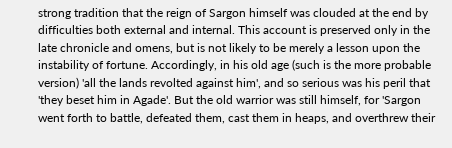strong tradition that the reign of Sargon himself was clouded at the end by difficulties both external and internal. This account is preserved only in the late chronicle and omens, but is not likely to be merely a lesson upon the instability of fortune. Accordingly, in his old age (such is the more probable version) 'all the lands revolted against him', and so serious was his peril that 'they beset him in Agade'. But the old warrior was still himself, for 'Sargon went forth to battle, defeated them, cast them in heaps, and overthrew their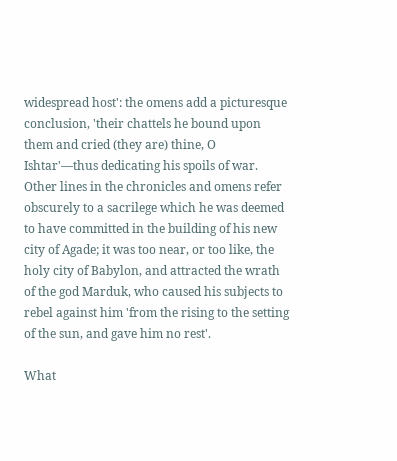widespread host': the omens add a picturesque conclusion, 'their chattels he bound upon them and cried (they are) thine, O Ishtar'—thus dedicating his spoils of war. Other lines in the chronicles and omens refer obscurely to a sacrilege which he was deemed to have committed in the building of his new city of Agade; it was too near, or too like, the holy city of Babylon, and attracted the wrath of the god Marduk, who caused his subjects to rebel against him 'from the rising to the setting of the sun, and gave him no rest'.

What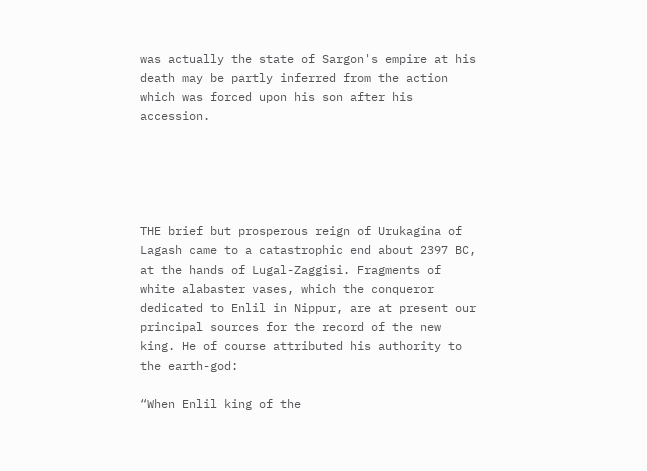was actually the state of Sargon's empire at his death may be partly inferred from the action which was forced upon his son after his accession.





THE brief but prosperous reign of Urukagina of Lagash came to a catastrophic end about 2397 BC, at the hands of Lugal-Zaggisi. Fragments of white alabaster vases, which the conqueror dedicated to Enlil in Nippur, are at present our principal sources for the record of the new king. He of course attributed his authority to the earth-god:

“When Enlil king of the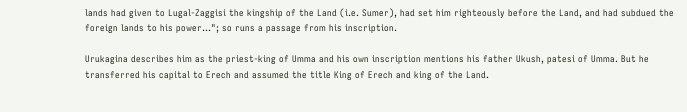lands had given to Lugal-Zaggisi the kingship of the Land (i.e. Sumer), had set him righteously before the Land, and had subdued the foreign lands to his power…"; so runs a passage from his inscription.

Urukagina describes him as the priest-king of Umma and his own inscription mentions his father Ukush, patesi of Umma. But he transferred his capital to Erech and assumed the title King of Erech and king of the Land.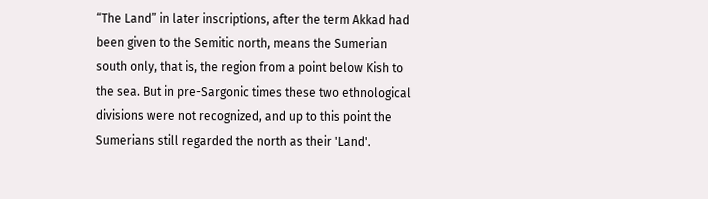“The Land” in later inscriptions, after the term Akkad had been given to the Semitic north, means the Sumerian south only, that is, the region from a point below Kish to the sea. But in pre-Sargonic times these two ethnological divisions were not recognized, and up to this point the Sumerians still regarded the north as their 'Land'.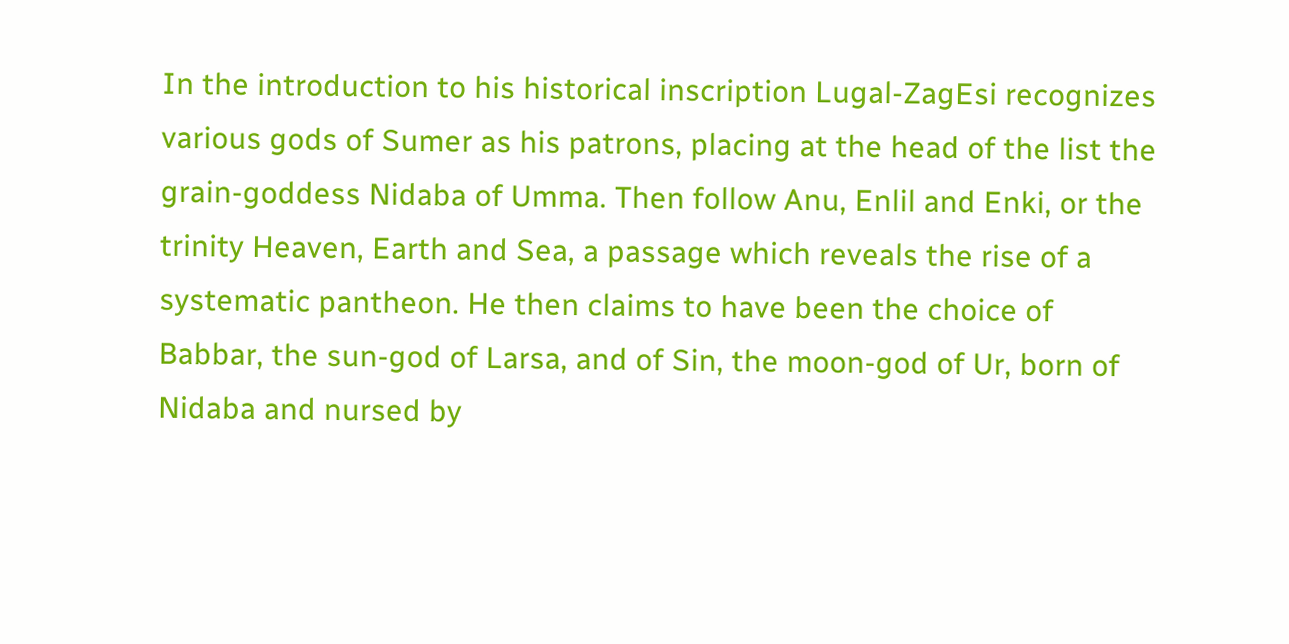In the introduction to his historical inscription Lugal-ZagEsi recognizes various gods of Sumer as his patrons, placing at the head of the list the grain-goddess Nidaba of Umma. Then follow Anu, Enlil and Enki, or the trinity Heaven, Earth and Sea, a passage which reveals the rise of a systematic pantheon. He then claims to have been the choice of Babbar, the sun-god of Larsa, and of Sin, the moon-god of Ur, born of Nidaba and nursed by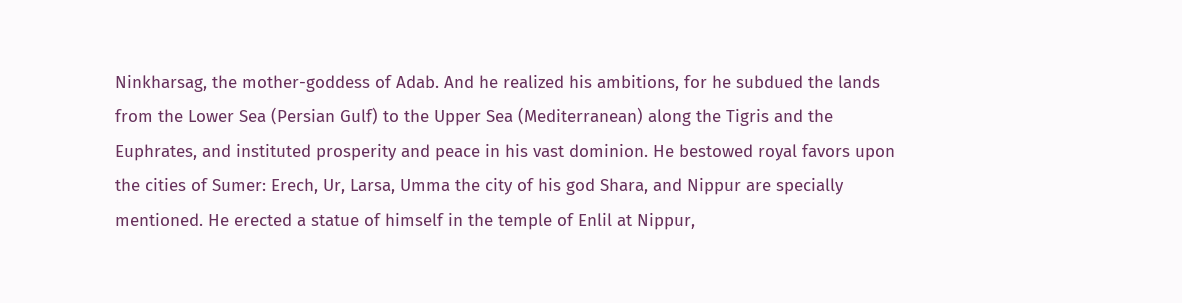Ninkharsag, the mother-goddess of Adab. And he realized his ambitions, for he subdued the lands from the Lower Sea (Persian Gulf) to the Upper Sea (Mediterranean) along the Tigris and the Euphrates, and instituted prosperity and peace in his vast dominion. He bestowed royal favors upon the cities of Sumer: Erech, Ur, Larsa, Umma the city of his god Shara, and Nippur are specially mentioned. He erected a statue of himself in the temple of Enlil at Nippur,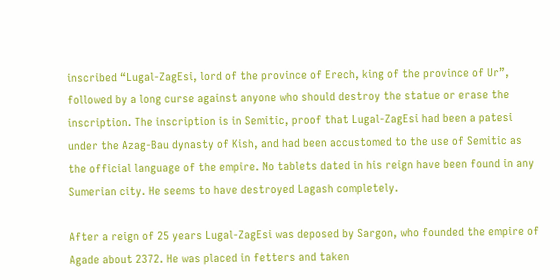inscribed “Lugal-ZagEsi, lord of the province of Erech, king of the province of Ur”, followed by a long curse against anyone who should destroy the statue or erase the inscription. The inscription is in Semitic, proof that Lugal-ZagEsi had been a patesi under the Azag-Bau dynasty of Kish, and had been accustomed to the use of Semitic as the official language of the empire. No tablets dated in his reign have been found in any Sumerian city. He seems to have destroyed Lagash completely.

After a reign of 25 years Lugal-ZagEsi was deposed by Sargon, who founded the empire of Agade about 2372. He was placed in fetters and taken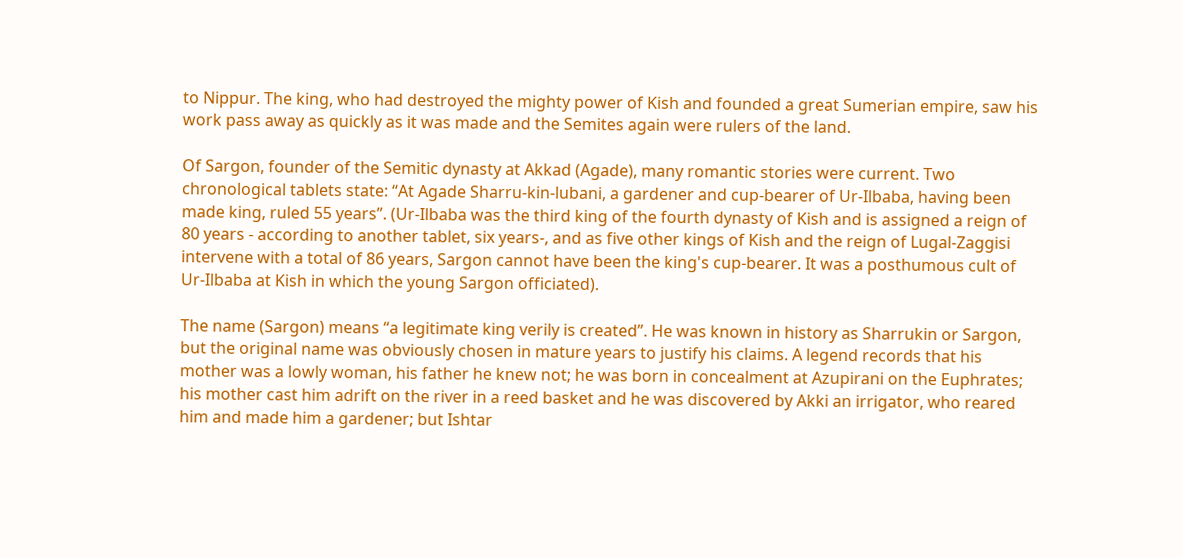to Nippur. The king, who had destroyed the mighty power of Kish and founded a great Sumerian empire, saw his work pass away as quickly as it was made and the Semites again were rulers of the land.

Of Sargon, founder of the Semitic dynasty at Akkad (Agade), many romantic stories were current. Two chronological tablets state: “At Agade Sharru-kin-lubani, a gardener and cup-bearer of Ur-Ilbaba, having been made king, ruled 55 years”. (Ur-Ilbaba was the third king of the fourth dynasty of Kish and is assigned a reign of 80 years - according to another tablet, six years-, and as five other kings of Kish and the reign of Lugal-Zaggisi intervene with a total of 86 years, Sargon cannot have been the king's cup-bearer. It was a posthumous cult of Ur-Ilbaba at Kish in which the young Sargon officiated).

The name (Sargon) means “a legitimate king verily is created”. He was known in history as Sharrukin or Sargon, but the original name was obviously chosen in mature years to justify his claims. A legend records that his mother was a lowly woman, his father he knew not; he was born in concealment at Azupirani on the Euphrates; his mother cast him adrift on the river in a reed basket and he was discovered by Akki an irrigator, who reared him and made him a gardener; but Ishtar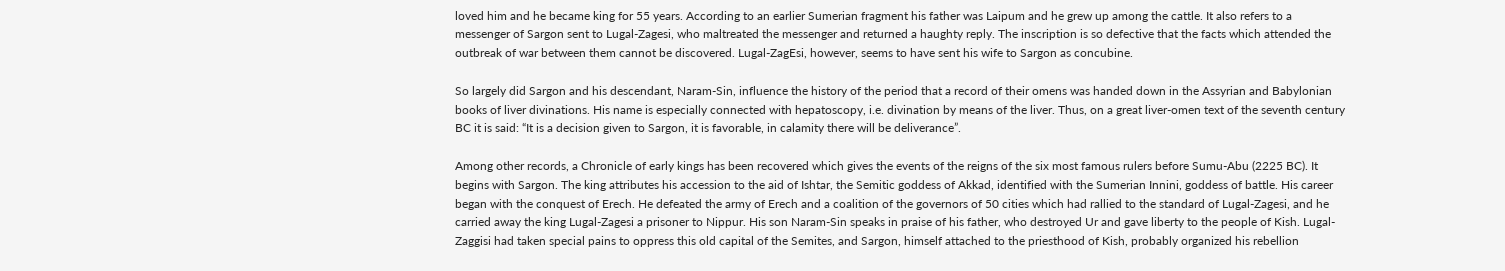loved him and he became king for 55 years. According to an earlier Sumerian fragment his father was Laipum and he grew up among the cattle. It also refers to a messenger of Sargon sent to Lugal-Zagesi, who maltreated the messenger and returned a haughty reply. The inscription is so defective that the facts which attended the outbreak of war between them cannot be discovered. Lugal-ZagEsi, however, seems to have sent his wife to Sargon as concubine.

So largely did Sargon and his descendant, Naram-Sin, influence the history of the period that a record of their omens was handed down in the Assyrian and Babylonian books of liver divinations. His name is especially connected with hepatoscopy, i.e. divination by means of the liver. Thus, on a great liver-omen text of the seventh century BC it is said: “It is a decision given to Sargon, it is favorable, in calamity there will be deliverance”.

Among other records, a Chronicle of early kings has been recovered which gives the events of the reigns of the six most famous rulers before Sumu-Abu (2225 BC). It begins with Sargon. The king attributes his accession to the aid of Ishtar, the Semitic goddess of Akkad, identified with the Sumerian Innini, goddess of battle. His career began with the conquest of Erech. He defeated the army of Erech and a coalition of the governors of 50 cities which had rallied to the standard of Lugal-Zagesi, and he carried away the king Lugal-Zagesi a prisoner to Nippur. His son Naram-Sin speaks in praise of his father, who destroyed Ur and gave liberty to the people of Kish. Lugal-Zaggisi had taken special pains to oppress this old capital of the Semites, and Sargon, himself attached to the priesthood of Kish, probably organized his rebellion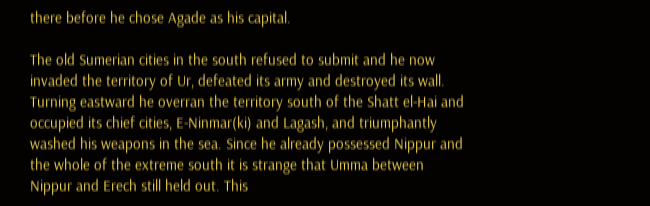there before he chose Agade as his capital.

The old Sumerian cities in the south refused to submit and he now invaded the territory of Ur, defeated its army and destroyed its wall. Turning eastward he overran the territory south of the Shatt el-Hai and occupied its chief cities, E-Ninmar(ki) and Lagash, and triumphantly washed his weapons in the sea. Since he already possessed Nippur and the whole of the extreme south it is strange that Umma between Nippur and Erech still held out. This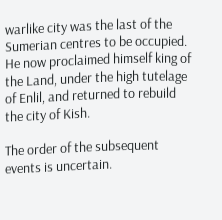warlike city was the last of the Sumerian centres to be occupied. He now proclaimed himself king of the Land, under the high tutelage of Enlil, and returned to rebuild the city of Kish.

The order of the subsequent events is uncertain.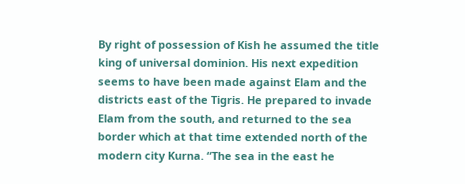By right of possession of Kish he assumed the title king of universal dominion. His next expedition seems to have been made against Elam and the districts east of the Tigris. He prepared to invade Elam from the south, and returned to the sea border which at that time extended north of the modern city Kurna. “The sea in the east he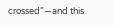crossed”—and this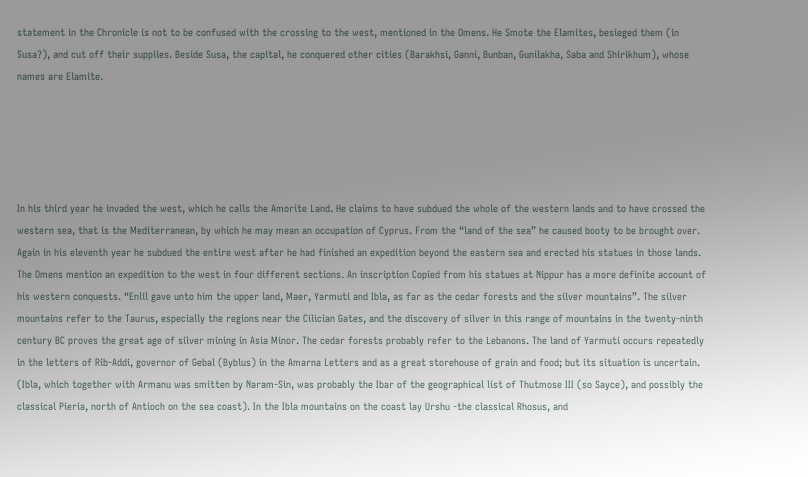statement in the Chronicle is not to be confused with the crossing to the west, mentioned in the Omens. He Smote the Elamites, besieged them (in Susa?), and cut off their supplies. Beside Susa, the capital, he conquered other cities (Barakhsi, Ganni, Bunban, Gunilakha, Saba and Shirikhum), whose names are Elamite.





In his third year he invaded the west, which he calls the Amorite Land. He claims to have subdued the whole of the western lands and to have crossed the western sea, that is the Mediterranean, by which he may mean an occupation of Cyprus. From the “land of the sea” he caused booty to be brought over. Again in his eleventh year he subdued the entire west after he had finished an expedition beyond the eastern sea and erected his statues in those lands. The Omens mention an expedition to the west in four different sections. An inscription Copied from his statues at Nippur has a more definite account of his western conquests. “Enlil gave unto him the upper land, Maer, Yarmuti and Ibla, as far as the cedar forests and the silver mountains”. The silver mountains refer to the Taurus, especially the regions near the Cilician Gates, and the discovery of silver in this range of mountains in the twenty-ninth century BC proves the great age of silver mining in Asia Minor. The cedar forests probably refer to the Lebanons. The land of Yarmuti occurs repeatedly in the letters of Rib-Addi, governor of Gebal (Byblus) in the Amarna Letters and as a great storehouse of grain and food; but its situation is uncertain. (Ibla, which together with Armanu was smitten by Naram-Sin, was probably the Ibar of the geographical list of Thutmose III (so Sayce), and possibly the classical Pieria, north of Antioch on the sea coast). In the Ibla mountains on the coast lay Urshu -the classical Rhosus, and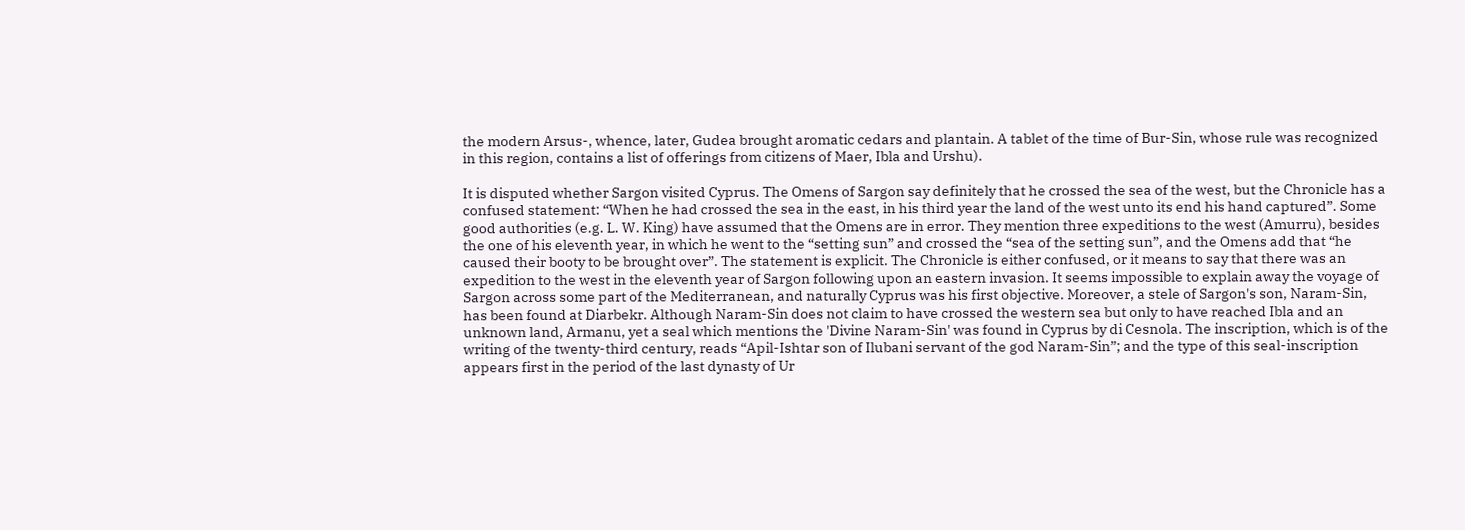the modern Arsus-, whence, later, Gudea brought aromatic cedars and plantain. A tablet of the time of Bur-Sin, whose rule was recognized in this region, contains a list of offerings from citizens of Maer, Ibla and Urshu).

It is disputed whether Sargon visited Cyprus. The Omens of Sargon say definitely that he crossed the sea of the west, but the Chronicle has a confused statement: “When he had crossed the sea in the east, in his third year the land of the west unto its end his hand captured”. Some good authorities (e.g. L. W. King) have assumed that the Omens are in error. They mention three expeditions to the west (Amurru), besides the one of his eleventh year, in which he went to the “setting sun” and crossed the “sea of the setting sun”, and the Omens add that “he caused their booty to be brought over”. The statement is explicit. The Chronicle is either confused, or it means to say that there was an expedition to the west in the eleventh year of Sargon following upon an eastern invasion. It seems impossible to explain away the voyage of Sargon across some part of the Mediterranean, and naturally Cyprus was his first objective. Moreover, a stele of Sargon's son, Naram-Sin, has been found at Diarbekr. Although Naram-Sin does not claim to have crossed the western sea but only to have reached Ibla and an unknown land, Armanu, yet a seal which mentions the 'Divine Naram-Sin' was found in Cyprus by di Cesnola. The inscription, which is of the writing of the twenty-third century, reads “Apil-Ishtar son of Ilubani servant of the god Naram-Sin”; and the type of this seal-inscription appears first in the period of the last dynasty of Ur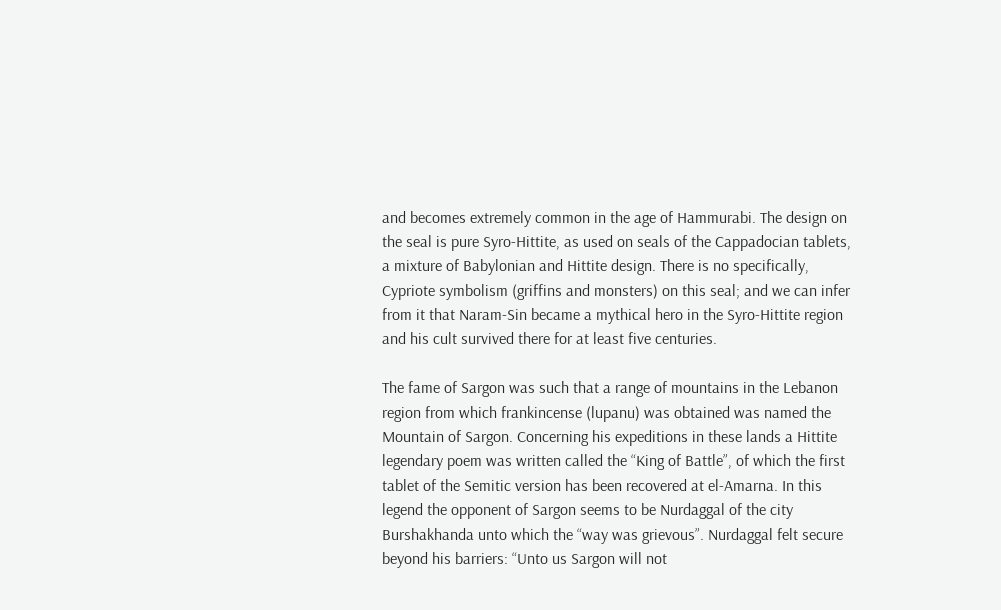and becomes extremely common in the age of Hammurabi. The design on the seal is pure Syro-Hittite, as used on seals of the Cappadocian tablets, a mixture of Babylonian and Hittite design. There is no specifically, Cypriote symbolism (griffins and monsters) on this seal; and we can infer from it that Naram-Sin became a mythical hero in the Syro-Hittite region and his cult survived there for at least five centuries.

The fame of Sargon was such that a range of mountains in the Lebanon region from which frankincense (lupanu) was obtained was named the Mountain of Sargon. Concerning his expeditions in these lands a Hittite legendary poem was written called the “King of Battle”, of which the first tablet of the Semitic version has been recovered at el-Amarna. In this legend the opponent of Sargon seems to be Nurdaggal of the city Burshakhanda unto which the “way was grievous”. Nurdaggal felt secure beyond his barriers: “Unto us Sargon will not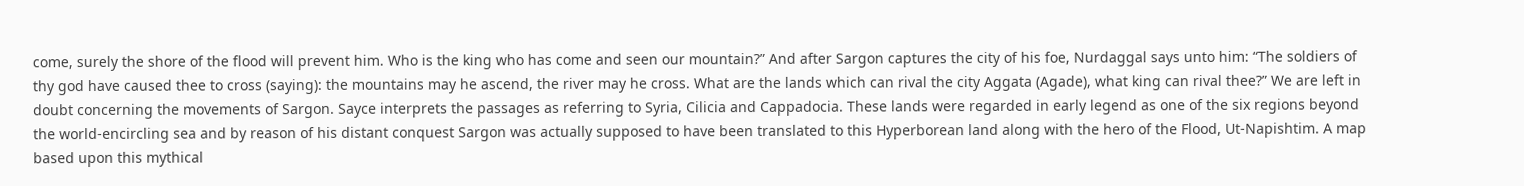come, surely the shore of the flood will prevent him. Who is the king who has come and seen our mountain?” And after Sargon captures the city of his foe, Nurdaggal says unto him: “The soldiers of thy god have caused thee to cross (saying): the mountains may he ascend, the river may he cross. What are the lands which can rival the city Aggata (Agade), what king can rival thee?” We are left in doubt concerning the movements of Sargon. Sayce interprets the passages as referring to Syria, Cilicia and Cappadocia. These lands were regarded in early legend as one of the six regions beyond the world-encircling sea and by reason of his distant conquest Sargon was actually supposed to have been translated to this Hyperborean land along with the hero of the Flood, Ut-Napishtim. A map based upon this mythical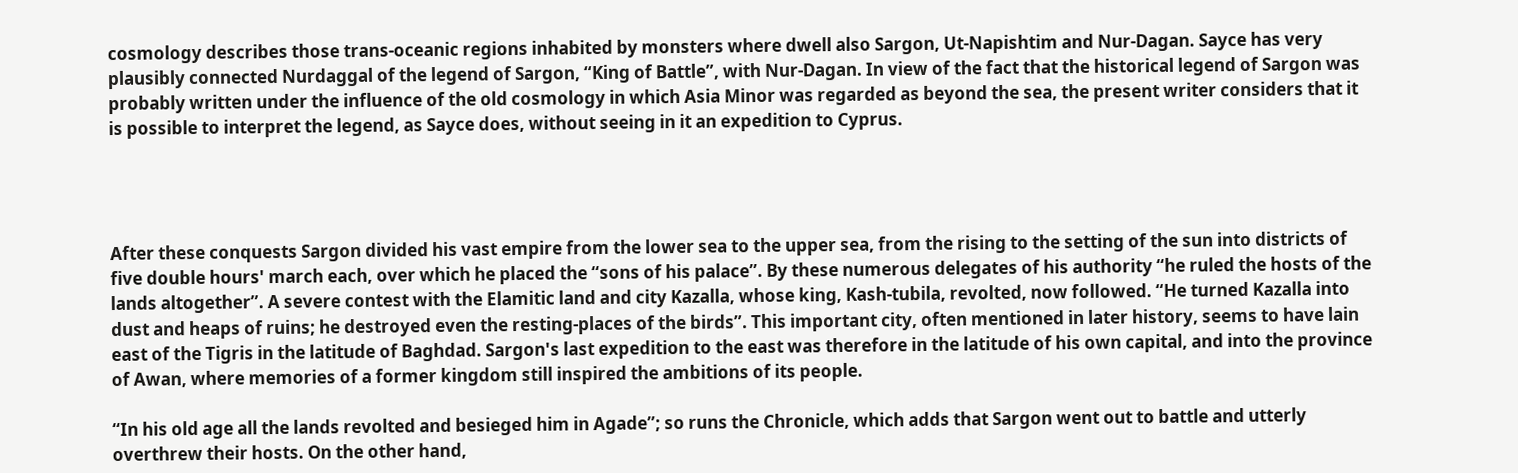cosmology describes those trans-oceanic regions inhabited by monsters where dwell also Sargon, Ut-Napishtim and Nur-Dagan. Sayce has very plausibly connected Nurdaggal of the legend of Sargon, “King of Battle”, with Nur-Dagan. In view of the fact that the historical legend of Sargon was probably written under the influence of the old cosmology in which Asia Minor was regarded as beyond the sea, the present writer considers that it is possible to interpret the legend, as Sayce does, without seeing in it an expedition to Cyprus.




After these conquests Sargon divided his vast empire from the lower sea to the upper sea, from the rising to the setting of the sun into districts of five double hours' march each, over which he placed the “sons of his palace”. By these numerous delegates of his authority “he ruled the hosts of the lands altogether”. A severe contest with the Elamitic land and city Kazalla, whose king, Kash-tubila, revolted, now followed. “He turned Kazalla into dust and heaps of ruins; he destroyed even the resting-places of the birds”. This important city, often mentioned in later history, seems to have lain east of the Tigris in the latitude of Baghdad. Sargon's last expedition to the east was therefore in the latitude of his own capital, and into the province of Awan, where memories of a former kingdom still inspired the ambitions of its people.

“In his old age all the lands revolted and besieged him in Agade”; so runs the Chronicle, which adds that Sargon went out to battle and utterly overthrew their hosts. On the other hand,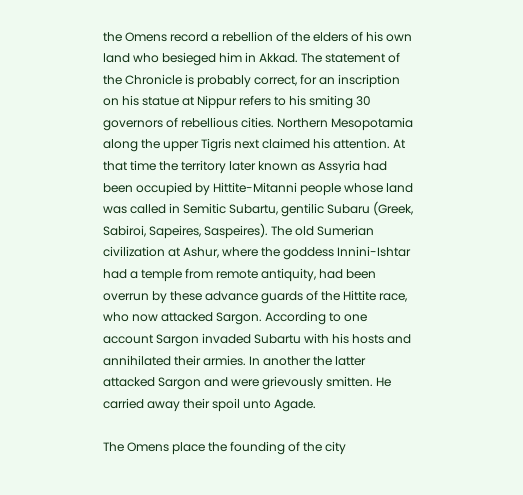the Omens record a rebellion of the elders of his own land who besieged him in Akkad. The statement of the Chronicle is probably correct, for an inscription on his statue at Nippur refers to his smiting 30 governors of rebellious cities. Northern Mesopotamia along the upper Tigris next claimed his attention. At that time the territory later known as Assyria had been occupied by Hittite-Mitanni people whose land was called in Semitic Subartu, gentilic Subaru (Greek, Sabiroi, Sapeires, Saspeires). The old Sumerian civilization at Ashur, where the goddess Innini-Ishtar had a temple from remote antiquity, had been overrun by these advance guards of the Hittite race, who now attacked Sargon. According to one account Sargon invaded Subartu with his hosts and annihilated their armies. In another the latter attacked Sargon and were grievously smitten. He carried away their spoil unto Agade.

The Omens place the founding of the city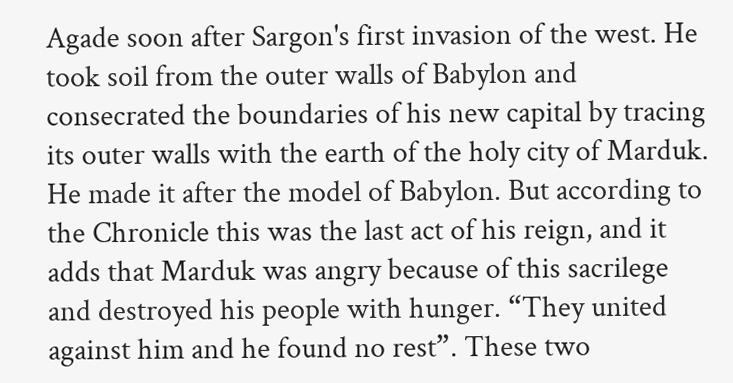Agade soon after Sargon's first invasion of the west. He took soil from the outer walls of Babylon and consecrated the boundaries of his new capital by tracing its outer walls with the earth of the holy city of Marduk. He made it after the model of Babylon. But according to the Chronicle this was the last act of his reign, and it adds that Marduk was angry because of this sacrilege and destroyed his people with hunger. “They united against him and he found no rest”. These two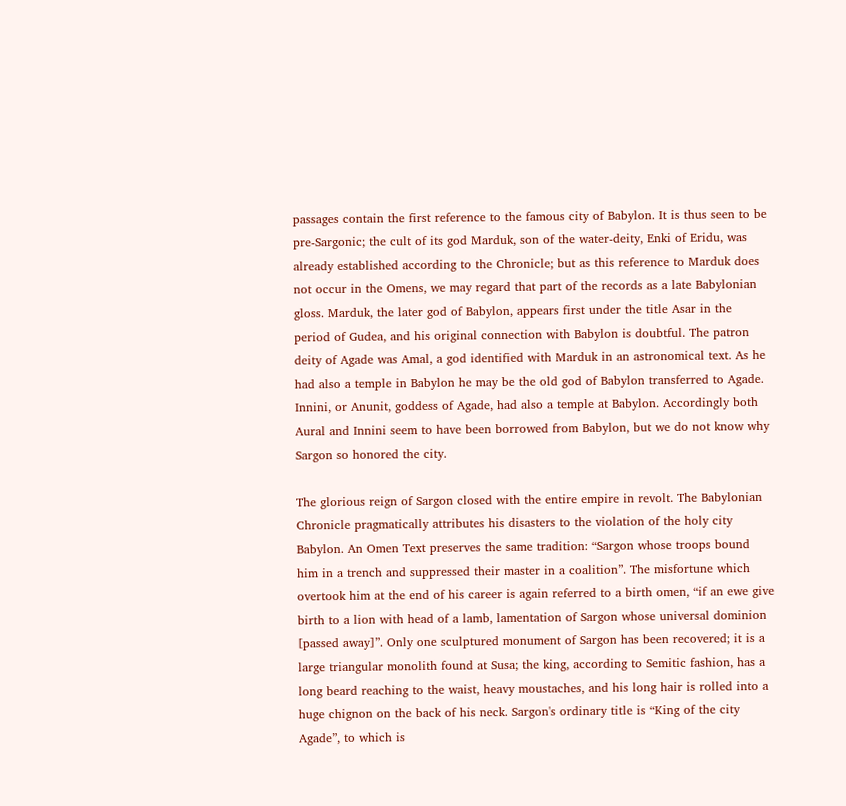passages contain the first reference to the famous city of Babylon. It is thus seen to be pre-Sargonic; the cult of its god Marduk, son of the water-deity, Enki of Eridu, was already established according to the Chronicle; but as this reference to Marduk does not occur in the Omens, we may regard that part of the records as a late Babylonian gloss. Marduk, the later god of Babylon, appears first under the title Asar in the period of Gudea, and his original connection with Babylon is doubtful. The patron deity of Agade was Amal, a god identified with Marduk in an astronomical text. As he had also a temple in Babylon he may be the old god of Babylon transferred to Agade. Innini, or Anunit, goddess of Agade, had also a temple at Babylon. Accordingly both Aural and Innini seem to have been borrowed from Babylon, but we do not know why Sargon so honored the city.

The glorious reign of Sargon closed with the entire empire in revolt. The Babylonian Chronicle pragmatically attributes his disasters to the violation of the holy city Babylon. An Omen Text preserves the same tradition: “Sargon whose troops bound him in a trench and suppressed their master in a coalition”. The misfortune which overtook him at the end of his career is again referred to a birth omen, “if an ewe give birth to a lion with head of a lamb, lamentation of Sargon whose universal dominion [passed away]”. Only one sculptured monument of Sargon has been recovered; it is a large triangular monolith found at Susa; the king, according to Semitic fashion, has a long beard reaching to the waist, heavy moustaches, and his long hair is rolled into a huge chignon on the back of his neck. Sargon's ordinary title is “King of the city Agade”, to which is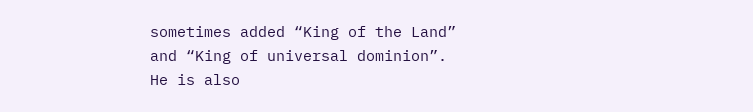sometimes added “King of the Land” and “King of universal dominion”. He is also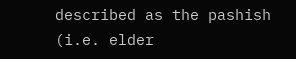described as the pashish (i.e. elder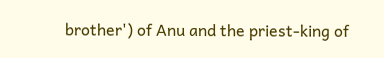brother') of Anu and the priest-king of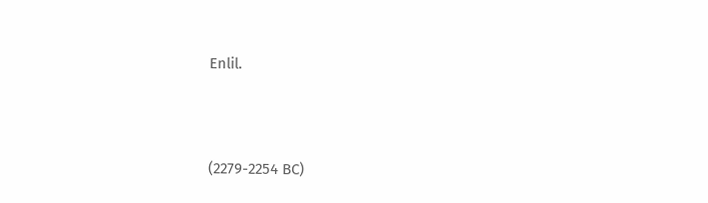Enlil.




(2279-2254 BC)